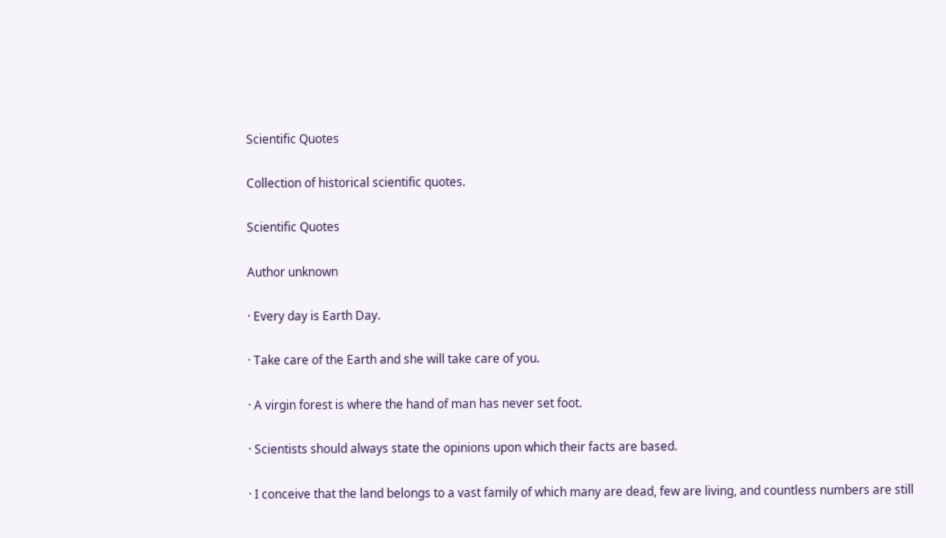Scientific Quotes

Collection of historical scientific quotes.

Scientific Quotes

Author unknown

· Every day is Earth Day.

· Take care of the Earth and she will take care of you.

· A virgin forest is where the hand of man has never set foot.

· Scientists should always state the opinions upon which their facts are based.

· I conceive that the land belongs to a vast family of which many are dead, few are living, and countless numbers are still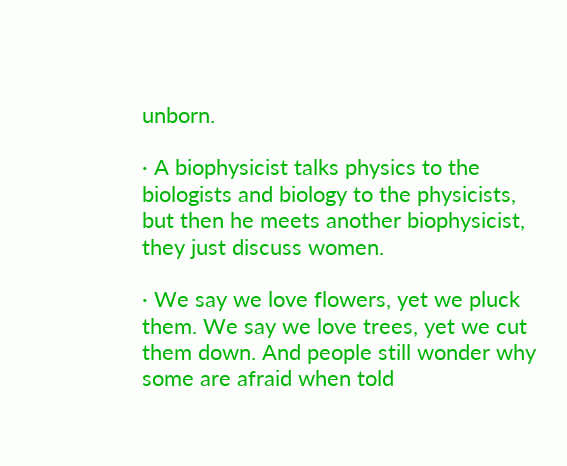unborn.

· A biophysicist talks physics to the biologists and biology to the physicists, but then he meets another biophysicist, they just discuss women.

· We say we love flowers, yet we pluck them. We say we love trees, yet we cut them down. And people still wonder why some are afraid when told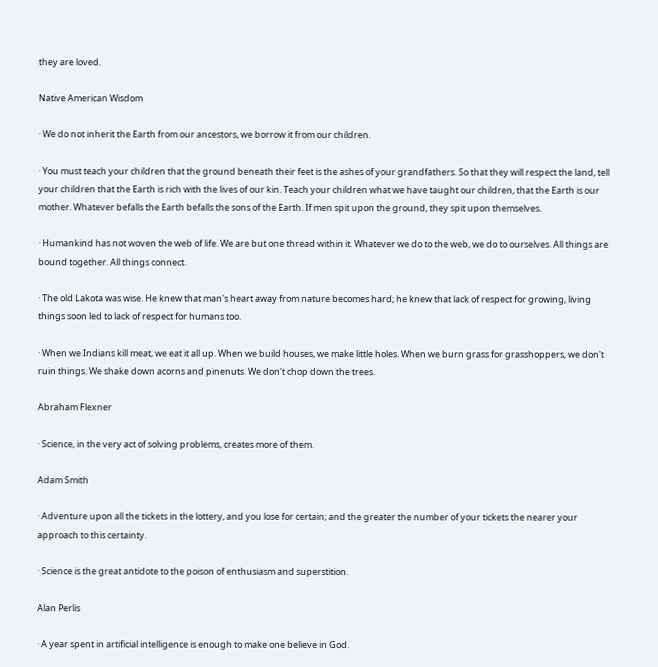they are loved.

Native American Wisdom

· We do not inherit the Earth from our ancestors, we borrow it from our children.

· You must teach your children that the ground beneath their feet is the ashes of your grandfathers. So that they will respect the land, tell your children that the Earth is rich with the lives of our kin. Teach your children what we have taught our children, that the Earth is our mother. Whatever befalls the Earth befalls the sons of the Earth. If men spit upon the ground, they spit upon themselves.

· Humankind has not woven the web of life. We are but one thread within it. Whatever we do to the web, we do to ourselves. All things are bound together. All things connect.

· The old Lakota was wise. He knew that man's heart away from nature becomes hard; he knew that lack of respect for growing, living things soon led to lack of respect for humans too.

· When we Indians kill meat, we eat it all up. When we build houses, we make little holes. When we burn grass for grasshoppers, we don't ruin things. We shake down acorns and pinenuts. We don't chop down the trees.

Abraham Flexner

· Science, in the very act of solving problems, creates more of them.

Adam Smith

· Adventure upon all the tickets in the lottery, and you lose for certain; and the greater the number of your tickets the nearer your approach to this certainty.

· Science is the great antidote to the poison of enthusiasm and superstition.

Alan Perlis

· A year spent in artificial intelligence is enough to make one believe in God.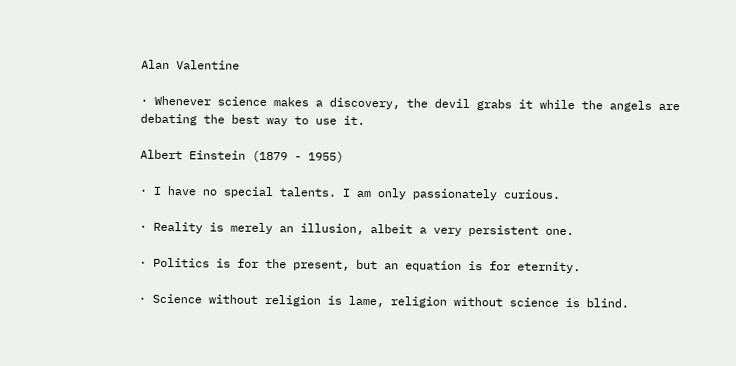Alan Valentine

· Whenever science makes a discovery, the devil grabs it while the angels are debating the best way to use it.

Albert Einstein (1879 - 1955)

· I have no special talents. I am only passionately curious.

· Reality is merely an illusion, albeit a very persistent one.

· Politics is for the present, but an equation is for eternity.

· Science without religion is lame, religion without science is blind.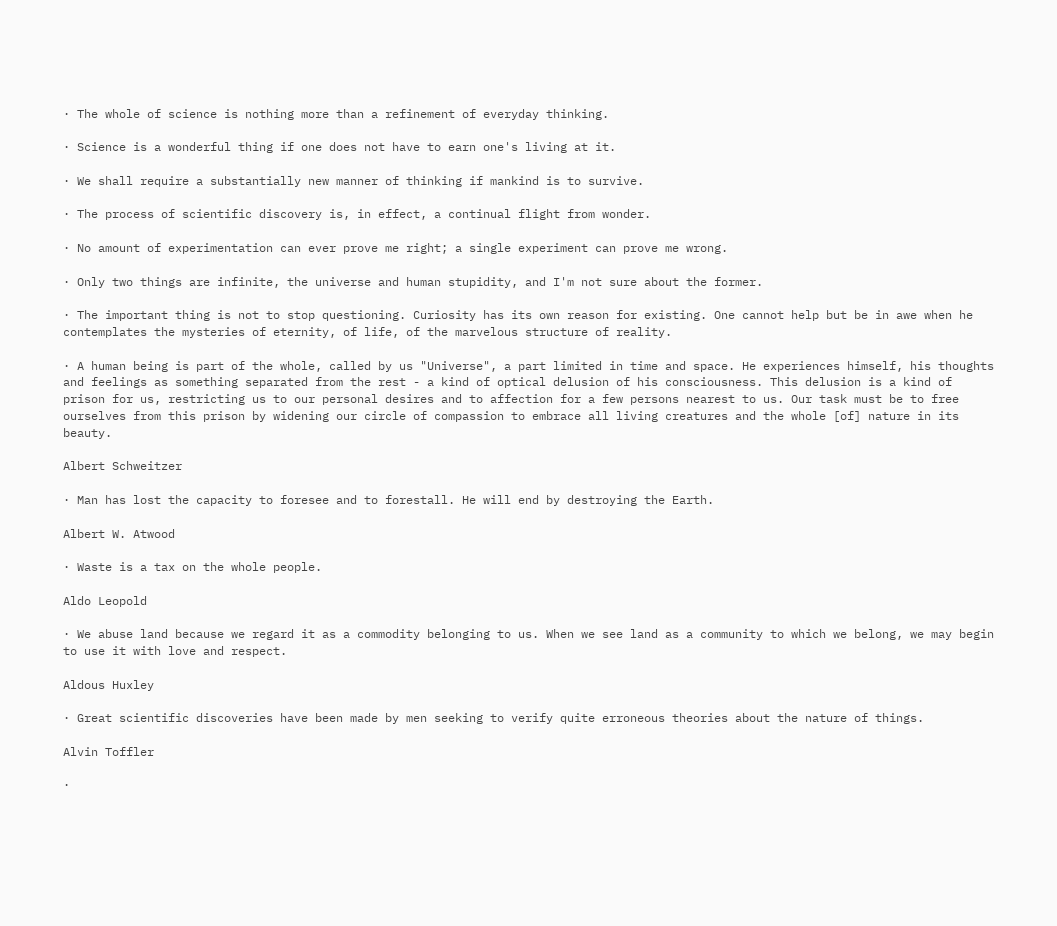· The whole of science is nothing more than a refinement of everyday thinking.

· Science is a wonderful thing if one does not have to earn one's living at it.

· We shall require a substantially new manner of thinking if mankind is to survive.

· The process of scientific discovery is, in effect, a continual flight from wonder.

· No amount of experimentation can ever prove me right; a single experiment can prove me wrong.

· Only two things are infinite, the universe and human stupidity, and I'm not sure about the former.

· The important thing is not to stop questioning. Curiosity has its own reason for existing. One cannot help but be in awe when he contemplates the mysteries of eternity, of life, of the marvelous structure of reality.

· A human being is part of the whole, called by us "Universe", a part limited in time and space. He experiences himself, his thoughts and feelings as something separated from the rest - a kind of optical delusion of his consciousness. This delusion is a kind of prison for us, restricting us to our personal desires and to affection for a few persons nearest to us. Our task must be to free ourselves from this prison by widening our circle of compassion to embrace all living creatures and the whole [of] nature in its beauty.

Albert Schweitzer

· Man has lost the capacity to foresee and to forestall. He will end by destroying the Earth.

Albert W. Atwood

· Waste is a tax on the whole people.

Aldo Leopold

· We abuse land because we regard it as a commodity belonging to us. When we see land as a community to which we belong, we may begin to use it with love and respect.

Aldous Huxley

· Great scientific discoveries have been made by men seeking to verify quite erroneous theories about the nature of things.

Alvin Toffler

·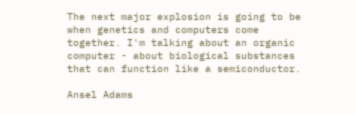The next major explosion is going to be when genetics and computers come together. I'm talking about an organic computer - about biological substances that can function like a semiconductor.

Ansel Adams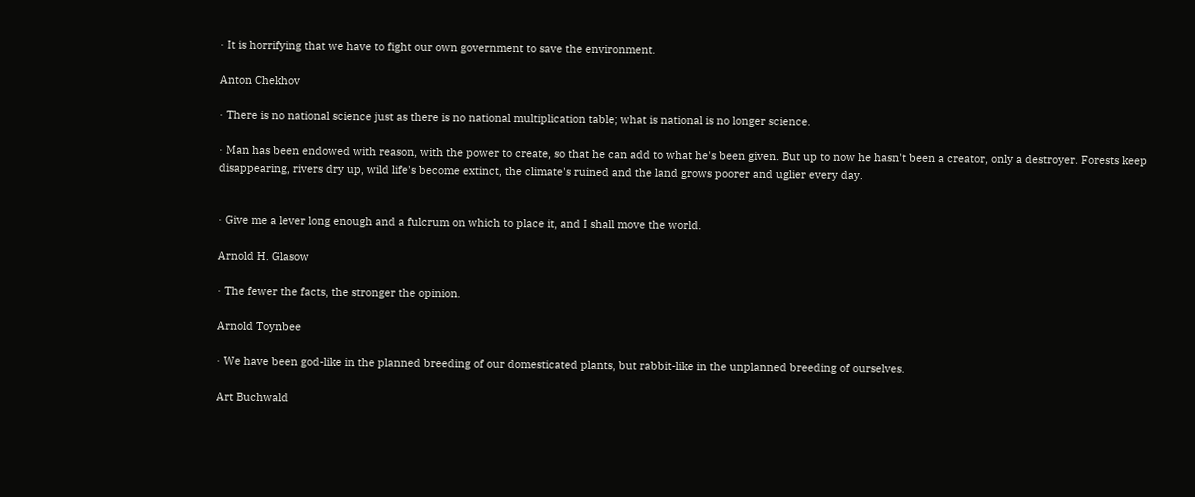· It is horrifying that we have to fight our own government to save the environment.

Anton Chekhov

· There is no national science just as there is no national multiplication table; what is national is no longer science.

· Man has been endowed with reason, with the power to create, so that he can add to what he's been given. But up to now he hasn't been a creator, only a destroyer. Forests keep disappearing, rivers dry up, wild life's become extinct, the climate's ruined and the land grows poorer and uglier every day.


· Give me a lever long enough and a fulcrum on which to place it, and I shall move the world.

Arnold H. Glasow

· The fewer the facts, the stronger the opinion.

Arnold Toynbee

· We have been god-like in the planned breeding of our domesticated plants, but rabbit-like in the unplanned breeding of ourselves.

Art Buchwald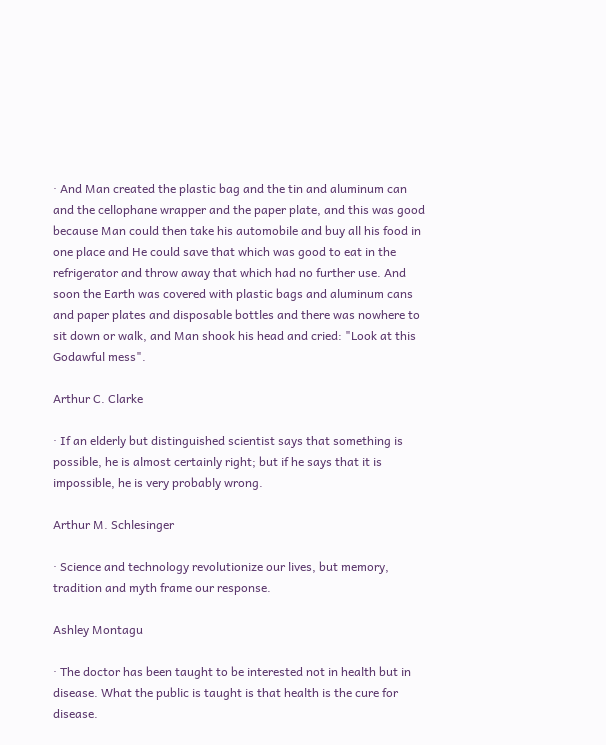· And Man created the plastic bag and the tin and aluminum can and the cellophane wrapper and the paper plate, and this was good because Man could then take his automobile and buy all his food in one place and He could save that which was good to eat in the refrigerator and throw away that which had no further use. And soon the Earth was covered with plastic bags and aluminum cans and paper plates and disposable bottles and there was nowhere to sit down or walk, and Man shook his head and cried: "Look at this Godawful mess".

Arthur C. Clarke

· If an elderly but distinguished scientist says that something is possible, he is almost certainly right; but if he says that it is impossible, he is very probably wrong.

Arthur M. Schlesinger

· Science and technology revolutionize our lives, but memory, tradition and myth frame our response.

Ashley Montagu

· The doctor has been taught to be interested not in health but in disease. What the public is taught is that health is the cure for disease.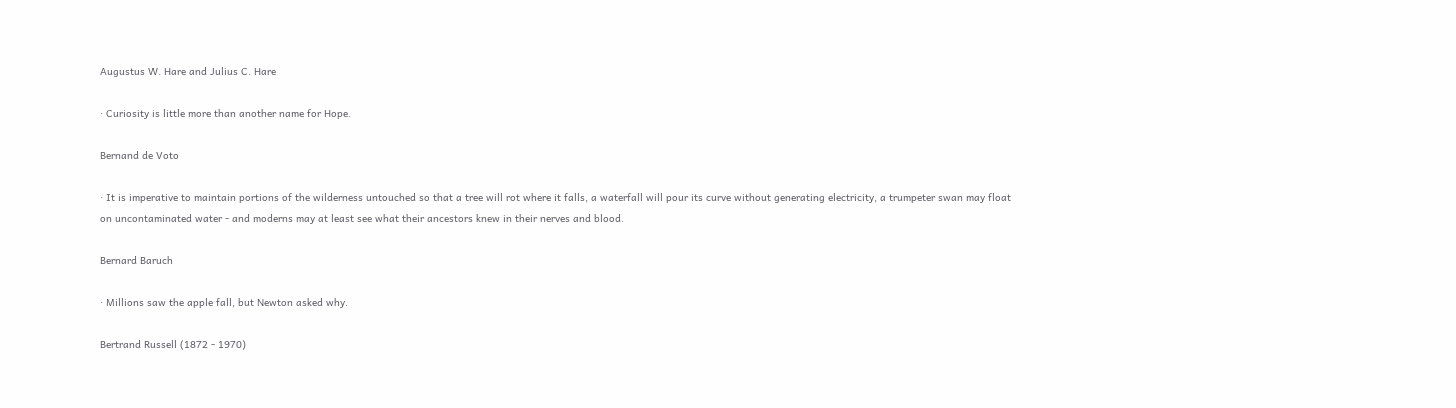Augustus W. Hare and Julius C. Hare

· Curiosity is little more than another name for Hope.

Bernand de Voto

· It is imperative to maintain portions of the wilderness untouched so that a tree will rot where it falls, a waterfall will pour its curve without generating electricity, a trumpeter swan may float on uncontaminated water - and moderns may at least see what their ancestors knew in their nerves and blood.

Bernard Baruch

· Millions saw the apple fall, but Newton asked why.

Bertrand Russell (1872 - 1970)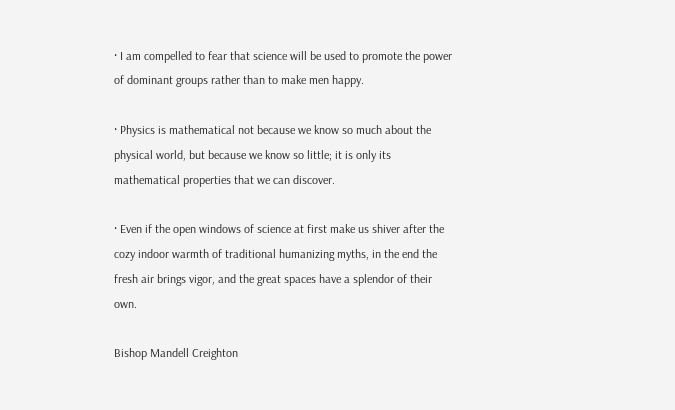· I am compelled to fear that science will be used to promote the power of dominant groups rather than to make men happy.

· Physics is mathematical not because we know so much about the physical world, but because we know so little; it is only its mathematical properties that we can discover.

· Even if the open windows of science at first make us shiver after the cozy indoor warmth of traditional humanizing myths, in the end the fresh air brings vigor, and the great spaces have a splendor of their own.

Bishop Mandell Creighton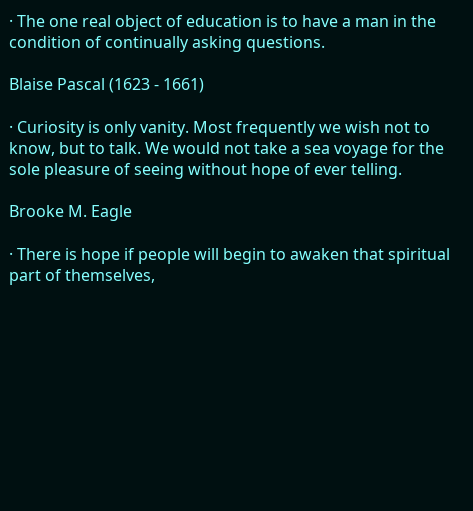· The one real object of education is to have a man in the condition of continually asking questions.

Blaise Pascal (1623 - 1661)

· Curiosity is only vanity. Most frequently we wish not to know, but to talk. We would not take a sea voyage for the sole pleasure of seeing without hope of ever telling.

Brooke M. Eagle

· There is hope if people will begin to awaken that spiritual part of themselves,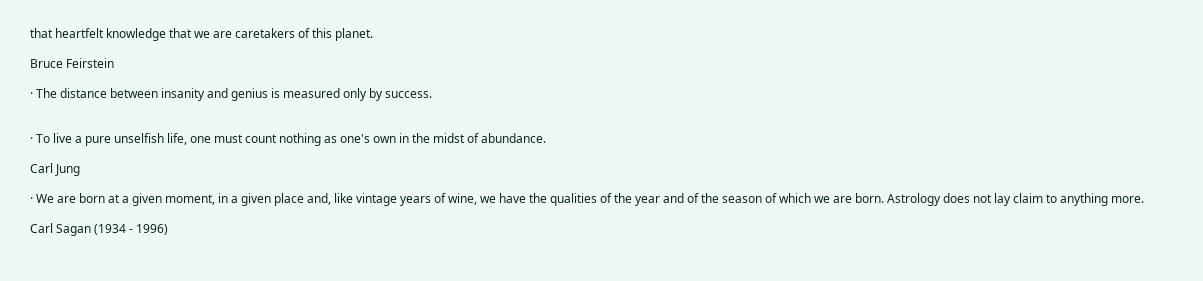that heartfelt knowledge that we are caretakers of this planet.

Bruce Feirstein

· The distance between insanity and genius is measured only by success.


· To live a pure unselfish life, one must count nothing as one's own in the midst of abundance.

Carl Jung

· We are born at a given moment, in a given place and, like vintage years of wine, we have the qualities of the year and of the season of which we are born. Astrology does not lay claim to anything more.

Carl Sagan (1934 - 1996)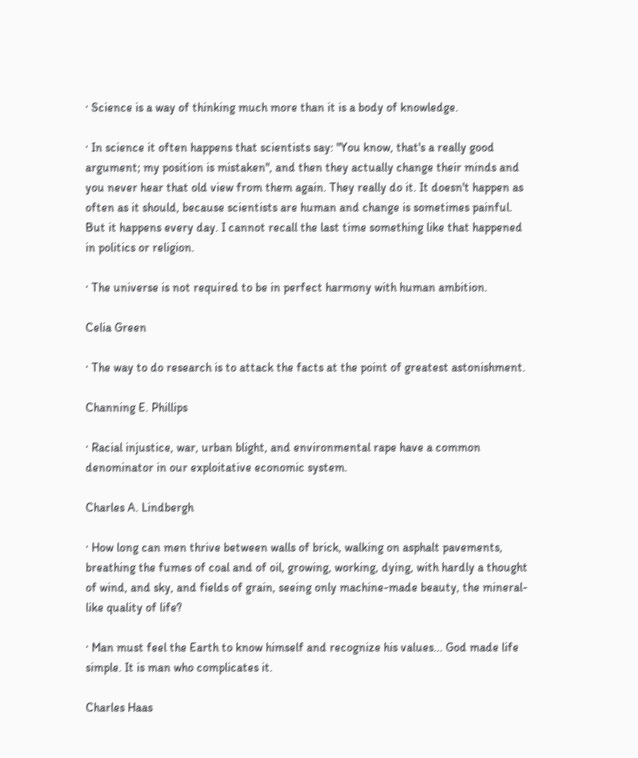· Science is a way of thinking much more than it is a body of knowledge.

· In science it often happens that scientists say: "You know, that's a really good argument; my position is mistaken", and then they actually change their minds and you never hear that old view from them again. They really do it. It doesn't happen as often as it should, because scientists are human and change is sometimes painful. But it happens every day. I cannot recall the last time something like that happened in politics or religion.

· The universe is not required to be in perfect harmony with human ambition.

Celia Green

· The way to do research is to attack the facts at the point of greatest astonishment.

Channing E. Phillips

· Racial injustice, war, urban blight, and environmental rape have a common denominator in our exploitative economic system.

Charles A. Lindbergh

· How long can men thrive between walls of brick, walking on asphalt pavements, breathing the fumes of coal and of oil, growing, working, dying, with hardly a thought of wind, and sky, and fields of grain, seeing only machine-made beauty, the mineral-like quality of life?

· Man must feel the Earth to know himself and recognize his values... God made life simple. It is man who complicates it.

Charles Haas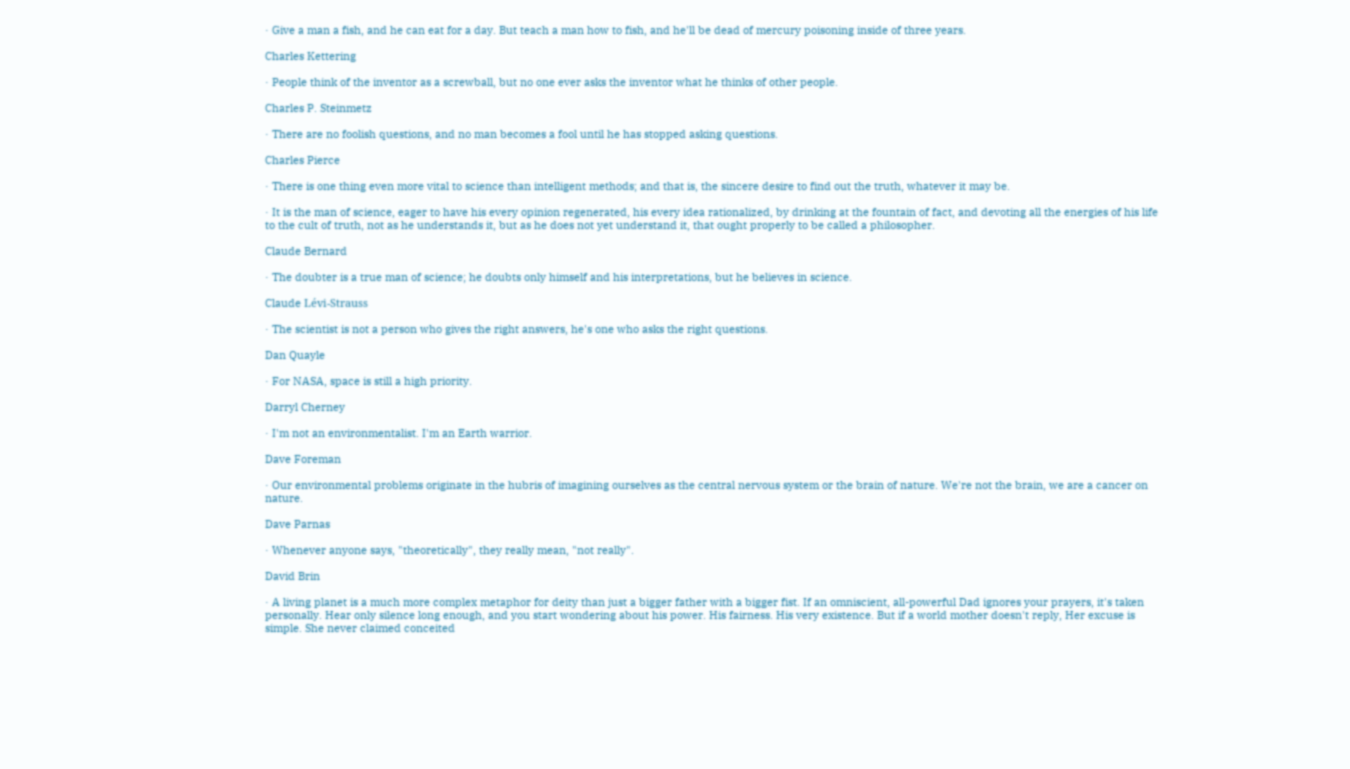· Give a man a fish, and he can eat for a day. But teach a man how to fish, and he'll be dead of mercury poisoning inside of three years.

Charles Kettering

· People think of the inventor as a screwball, but no one ever asks the inventor what he thinks of other people.

Charles P. Steinmetz

· There are no foolish questions, and no man becomes a fool until he has stopped asking questions.

Charles Pierce

· There is one thing even more vital to science than intelligent methods; and that is, the sincere desire to find out the truth, whatever it may be.

· It is the man of science, eager to have his every opinion regenerated, his every idea rationalized, by drinking at the fountain of fact, and devoting all the energies of his life to the cult of truth, not as he understands it, but as he does not yet understand it, that ought properly to be called a philosopher.

Claude Bernard

· The doubter is a true man of science; he doubts only himself and his interpretations, but he believes in science.

Claude Lévi-Strauss

· The scientist is not a person who gives the right answers, he's one who asks the right questions.

Dan Quayle

· For NASA, space is still a high priority.

Darryl Cherney

· I'm not an environmentalist. I'm an Earth warrior.

Dave Foreman

· Our environmental problems originate in the hubris of imagining ourselves as the central nervous system or the brain of nature. We're not the brain, we are a cancer on nature.

Dave Parnas

· Whenever anyone says, "theoretically", they really mean, "not really".

David Brin

· A living planet is a much more complex metaphor for deity than just a bigger father with a bigger fist. If an omniscient, all-powerful Dad ignores your prayers, it's taken personally. Hear only silence long enough, and you start wondering about his power. His fairness. His very existence. But if a world mother doesn't reply, Her excuse is simple. She never claimed conceited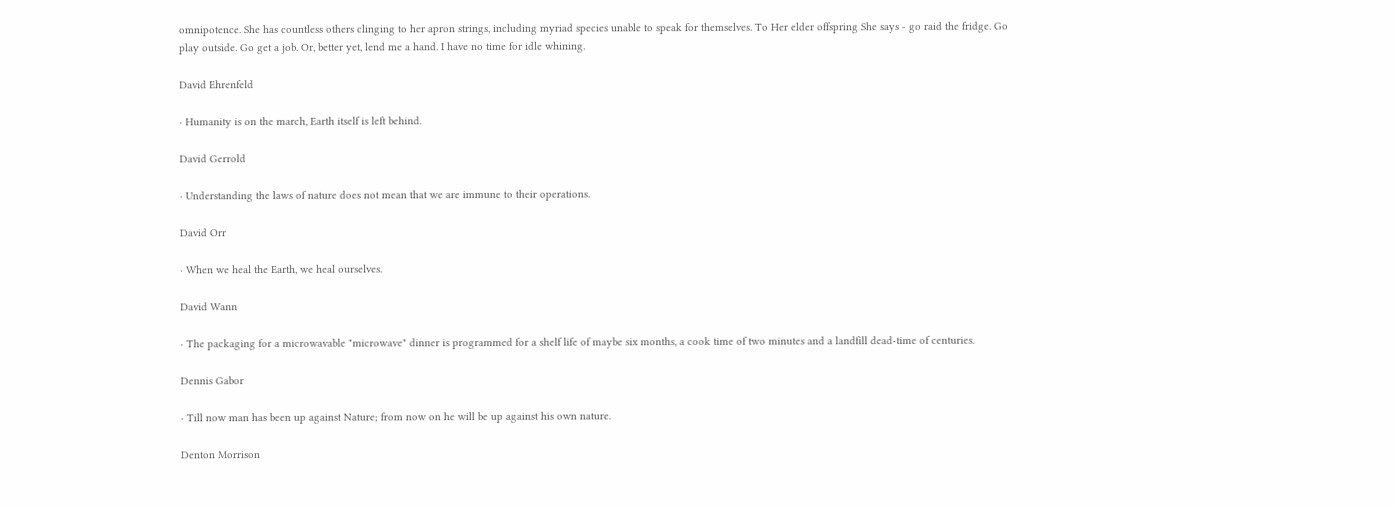omnipotence. She has countless others clinging to her apron strings, including myriad species unable to speak for themselves. To Her elder offspring She says - go raid the fridge. Go play outside. Go get a job. Or, better yet, lend me a hand. I have no time for idle whining.

David Ehrenfeld

· Humanity is on the march, Earth itself is left behind.

David Gerrold

· Understanding the laws of nature does not mean that we are immune to their operations.

David Orr

· When we heal the Earth, we heal ourselves.

David Wann

· The packaging for a microwavable "microwave" dinner is programmed for a shelf life of maybe six months, a cook time of two minutes and a landfill dead-time of centuries.

Dennis Gabor

· Till now man has been up against Nature; from now on he will be up against his own nature.

Denton Morrison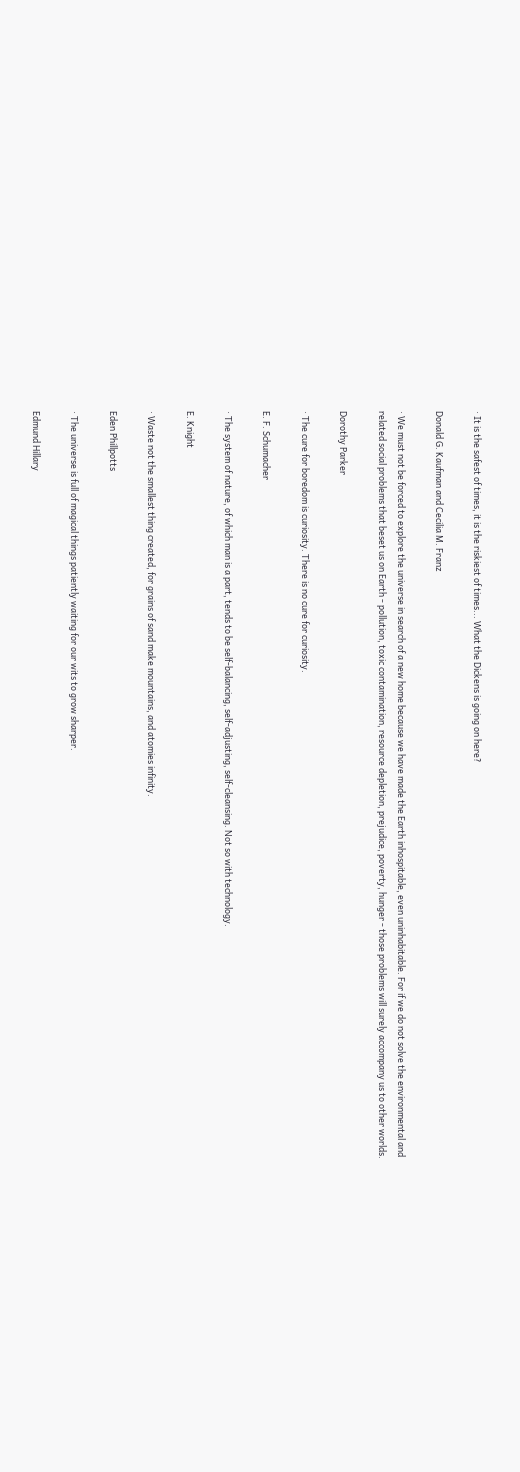· It is the safest of times, it is the riskiest of times... What the Dickens is going on here?

Donald G. Kaufman and Cecilia M. Franz

· We must not be forced to explore the universe in search of a new home because we have made the Earth inhospitable, even uninhabitable. For if we do not solve the environmental and related social problems that beset us on Earth - pollution, toxic contamination, resource depletion, prejudice, poverty, hunger - those problems will surely accompany us to other worlds.

Dorothy Parker

· The cure for boredom is curiosity. There is no cure for curiosity.

E. F. Schumacher

· The system of nature, of which man is a part, tends to be self-balancing, self-adjusting, self-cleansing. Not so with technology.

E. Knight

· Waste not the smallest thing created, for grains of sand make mountains, and atomies infinity.

Eden Phillpotts

· The universe is full of magical things patiently waiting for our wits to grow sharper.

Edmund Hillary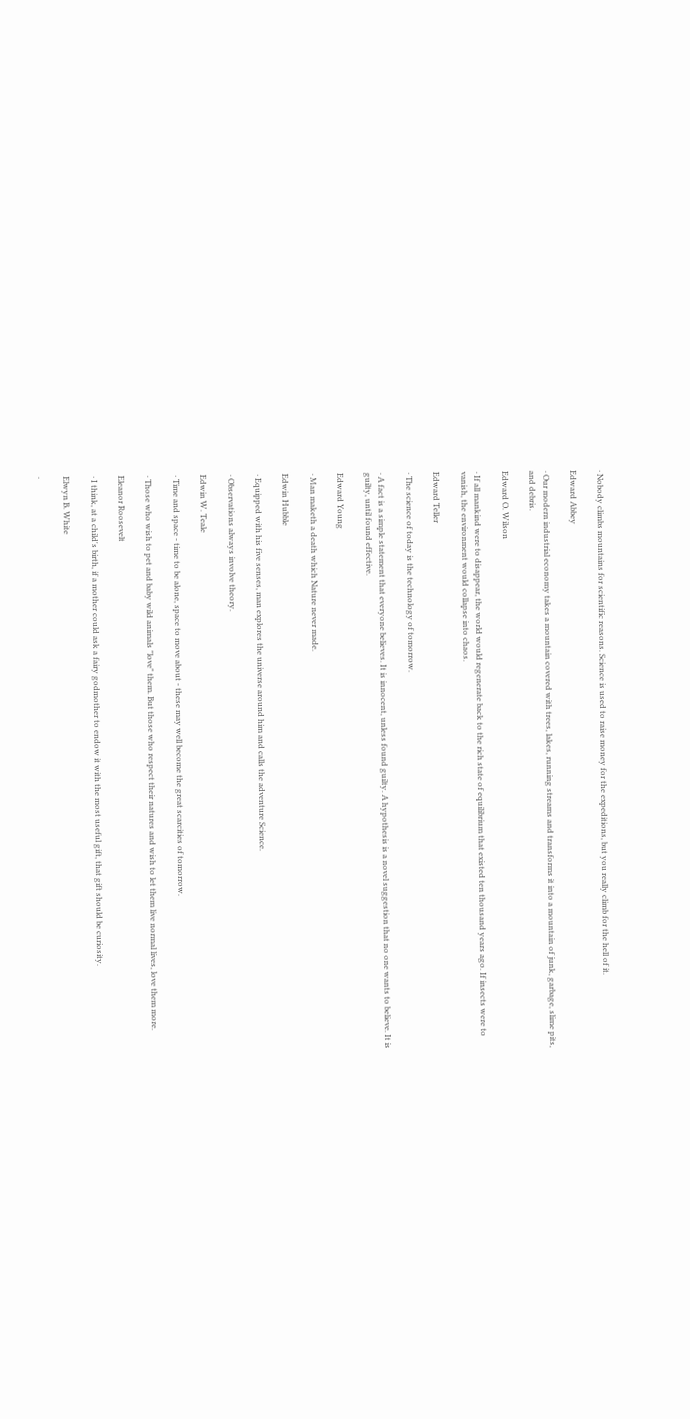· Nobody climbs mountains for scientific reasons. Science is used to raise money for the expeditions, but you really climb for the hell of it.

Edward Abbey

· Our modern industrial economy takes a mountain covered with trees, lakes, running streams and transforms it into a mountain of junk, garbage, slime pits, and debris.

Edward O. Wilson

· If all mankind were to disappear, the world would regenerate back to the rich state of equilibrium that existed ten thousand years ago. If insects were to vanish, the environment would collapse into chaos.

Edward Teller

· The science of today is the technology of tomorrow.

· A fact is a simple statement that everyone believes. It is innocent, unless found guilty. A hypothesis is a novel suggestion that no one wants to believe. It is guilty, until found effective.

Edward Young

· Man maketh a death which Nature never made.

Edwin Hubble

· Equipped with his five senses, man explores the universe around him and calls the adventure Science.

· Observations always involve theory.

Edwin W. Teale

· Time and space - time to be alone, space to move about - these may well become the great scarcities of tomorrow.

· Those who wish to pet and baby wild animals "love" them. But those who respect their natures and wish to let them live normal lives, love them more.

Eleanor Roosevelt

· I think, at a child's birth, if a mother could ask a fairy godmother to endow it with the most useful gift, that gift should be curiosity.

Elwyn B. White

·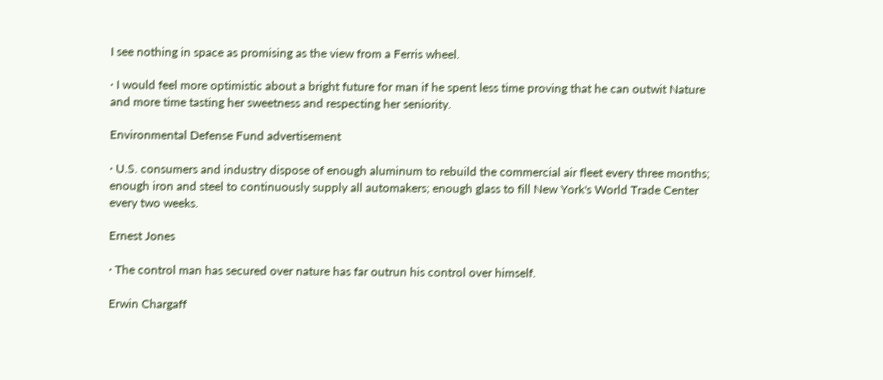I see nothing in space as promising as the view from a Ferris wheel.

· I would feel more optimistic about a bright future for man if he spent less time proving that he can outwit Nature and more time tasting her sweetness and respecting her seniority.

Environmental Defense Fund advertisement

· U.S. consumers and industry dispose of enough aluminum to rebuild the commercial air fleet every three months; enough iron and steel to continuously supply all automakers; enough glass to fill New York's World Trade Center every two weeks.

Ernest Jones

· The control man has secured over nature has far outrun his control over himself.

Erwin Chargaff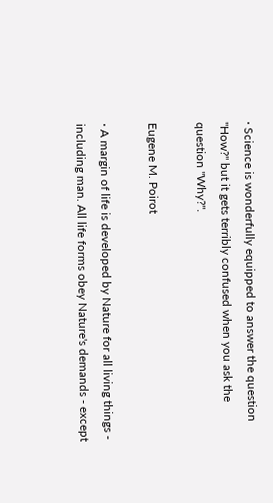· Science is wonderfully equipped to answer the question "How?" but it gets terribly confused when you ask the question "Why?".

Eugene M. Poirot

· A margin of life is developed by Nature for all living things - including man. All life forms obey Nature's demands - except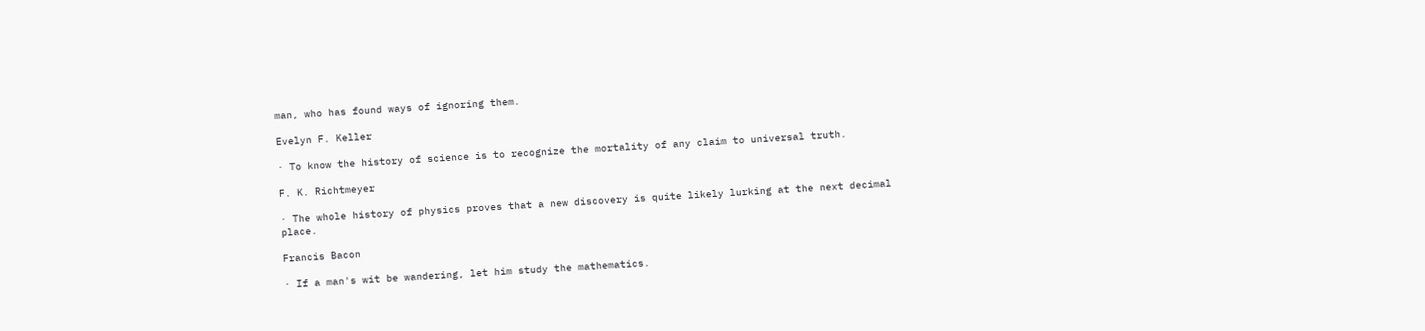man, who has found ways of ignoring them.

Evelyn F. Keller

· To know the history of science is to recognize the mortality of any claim to universal truth.

F. K. Richtmeyer

· The whole history of physics proves that a new discovery is quite likely lurking at the next decimal place.

Francis Bacon

· If a man's wit be wandering, let him study the mathematics.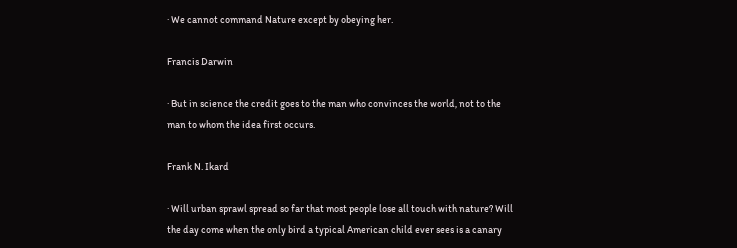· We cannot command Nature except by obeying her.

Francis Darwin

· But in science the credit goes to the man who convinces the world, not to the man to whom the idea first occurs.

Frank N. Ikard

· Will urban sprawl spread so far that most people lose all touch with nature? Will the day come when the only bird a typical American child ever sees is a canary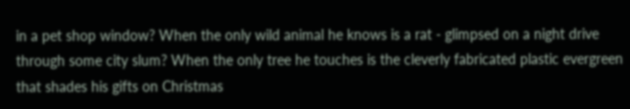in a pet shop window? When the only wild animal he knows is a rat - glimpsed on a night drive through some city slum? When the only tree he touches is the cleverly fabricated plastic evergreen that shades his gifts on Christmas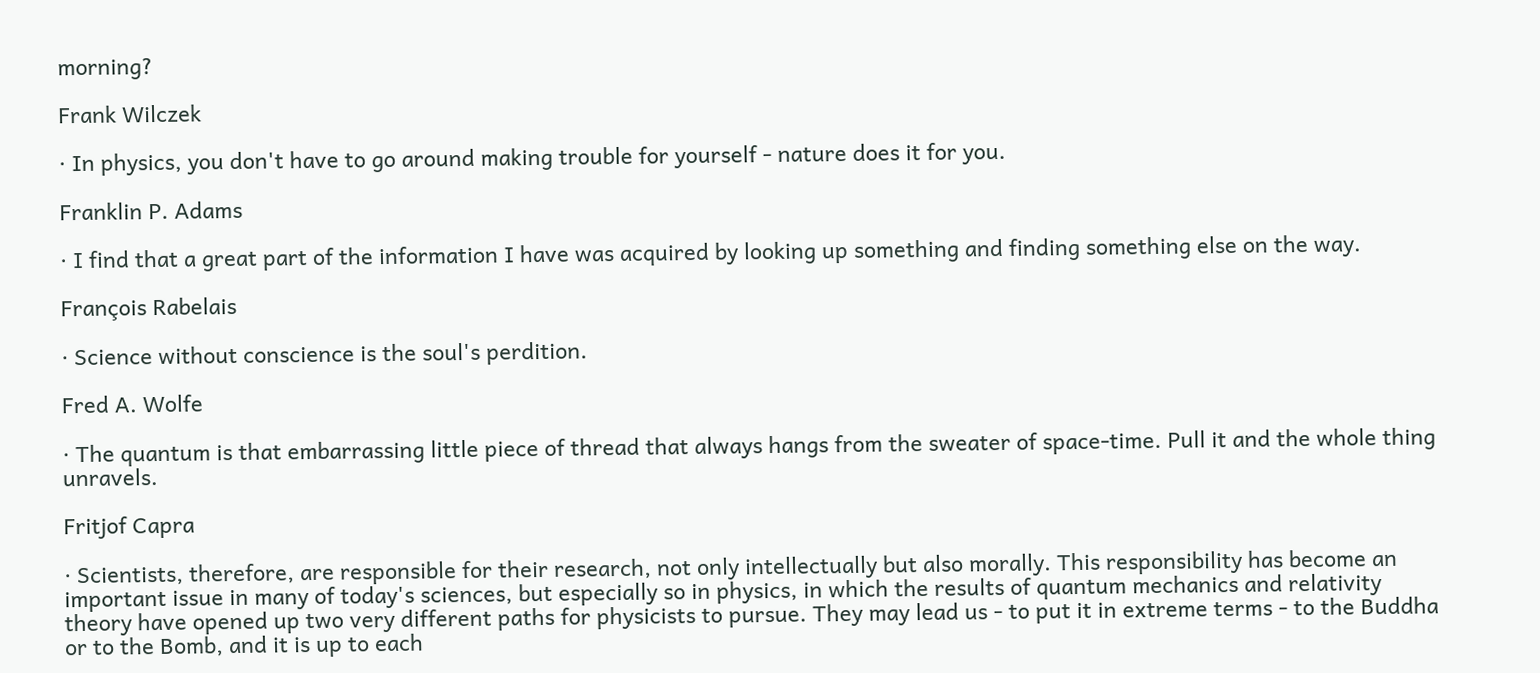morning?

Frank Wilczek

· In physics, you don't have to go around making trouble for yourself - nature does it for you.

Franklin P. Adams

· I find that a great part of the information I have was acquired by looking up something and finding something else on the way.

François Rabelais

· Science without conscience is the soul's perdition.

Fred A. Wolfe

· The quantum is that embarrassing little piece of thread that always hangs from the sweater of space-time. Pull it and the whole thing unravels.

Fritjof Capra

· Scientists, therefore, are responsible for their research, not only intellectually but also morally. This responsibility has become an important issue in many of today's sciences, but especially so in physics, in which the results of quantum mechanics and relativity theory have opened up two very different paths for physicists to pursue. They may lead us - to put it in extreme terms - to the Buddha or to the Bomb, and it is up to each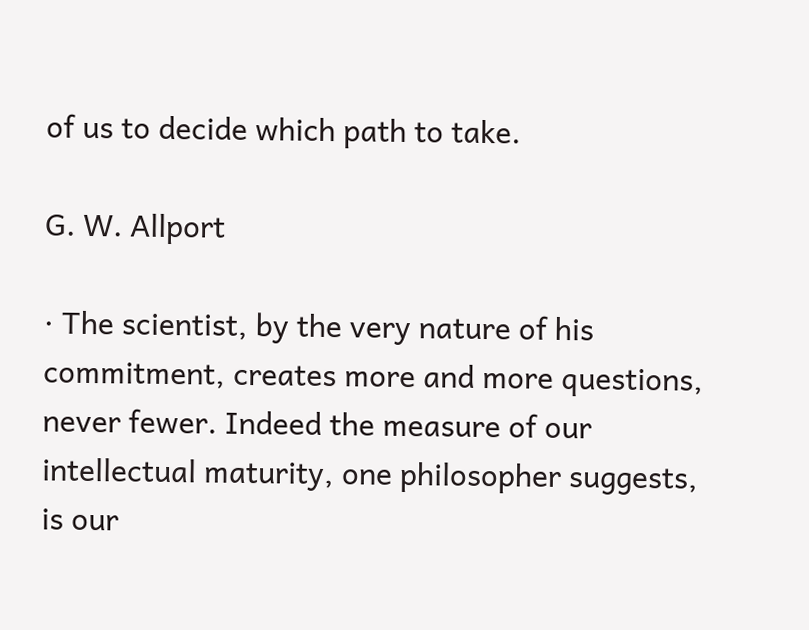of us to decide which path to take.

G. W. Allport

· The scientist, by the very nature of his commitment, creates more and more questions, never fewer. Indeed the measure of our intellectual maturity, one philosopher suggests, is our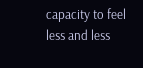capacity to feel less and less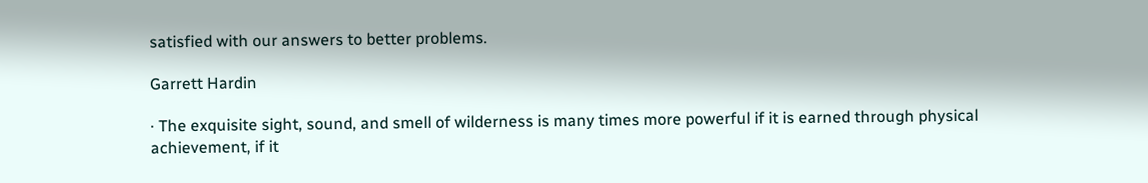satisfied with our answers to better problems.

Garrett Hardin

· The exquisite sight, sound, and smell of wilderness is many times more powerful if it is earned through physical achievement, if it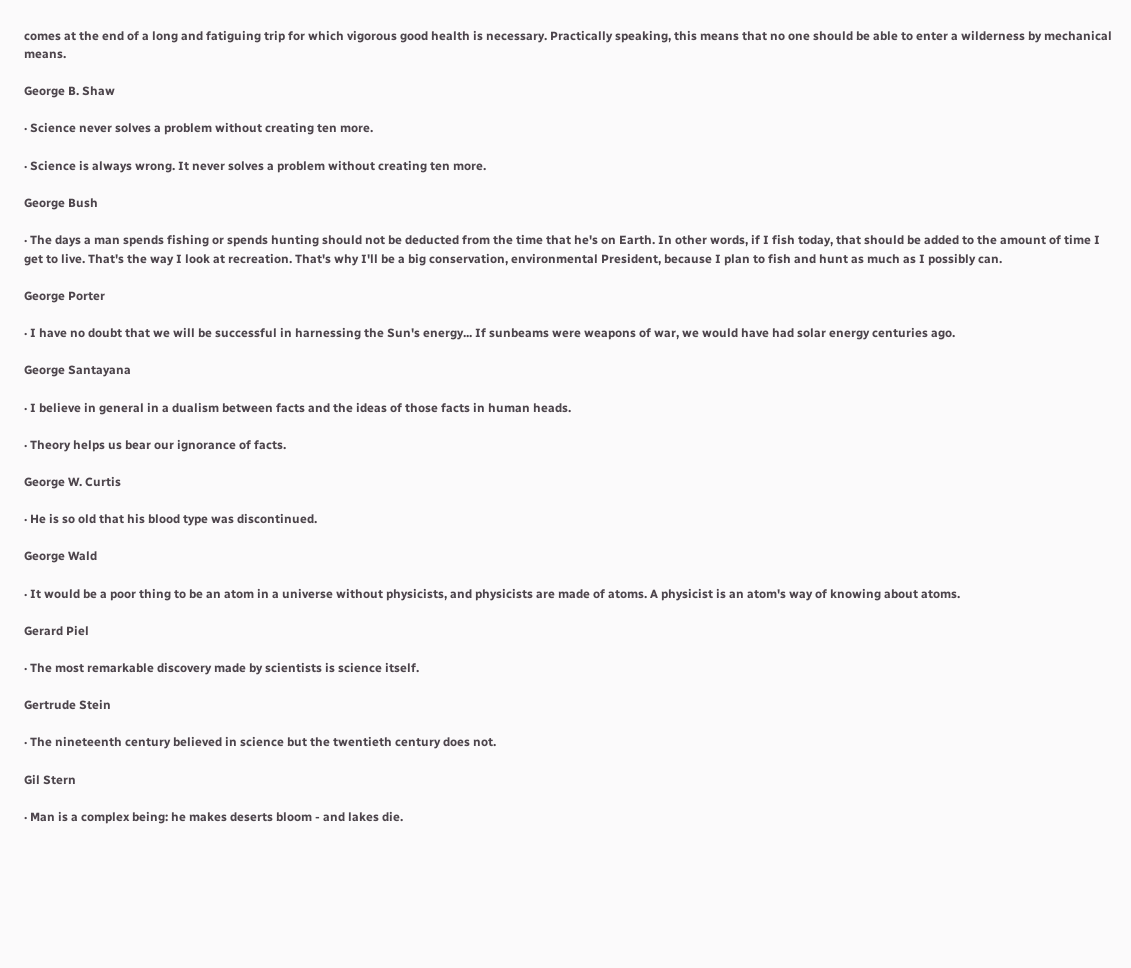comes at the end of a long and fatiguing trip for which vigorous good health is necessary. Practically speaking, this means that no one should be able to enter a wilderness by mechanical means.

George B. Shaw

· Science never solves a problem without creating ten more.

· Science is always wrong. It never solves a problem without creating ten more.

George Bush

· The days a man spends fishing or spends hunting should not be deducted from the time that he's on Earth. In other words, if I fish today, that should be added to the amount of time I get to live. That's the way I look at recreation. That's why I'll be a big conservation, environmental President, because I plan to fish and hunt as much as I possibly can.

George Porter

· I have no doubt that we will be successful in harnessing the Sun's energy... If sunbeams were weapons of war, we would have had solar energy centuries ago.

George Santayana

· I believe in general in a dualism between facts and the ideas of those facts in human heads.

· Theory helps us bear our ignorance of facts.

George W. Curtis

· He is so old that his blood type was discontinued.

George Wald

· It would be a poor thing to be an atom in a universe without physicists, and physicists are made of atoms. A physicist is an atom's way of knowing about atoms.

Gerard Piel

· The most remarkable discovery made by scientists is science itself.

Gertrude Stein

· The nineteenth century believed in science but the twentieth century does not.

Gil Stern

· Man is a complex being: he makes deserts bloom - and lakes die.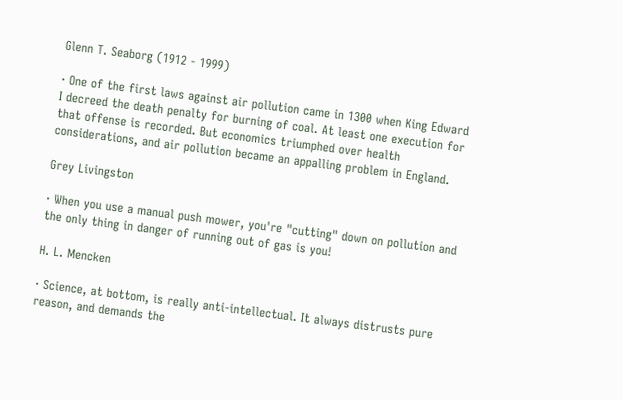Glenn T. Seaborg (1912 - 1999)

· One of the first laws against air pollution came in 1300 when King Edward I decreed the death penalty for burning of coal. At least one execution for that offense is recorded. But economics triumphed over health considerations, and air pollution became an appalling problem in England.

Grey Livingston

· When you use a manual push mower, you're "cutting" down on pollution and the only thing in danger of running out of gas is you!

H. L. Mencken

· Science, at bottom, is really anti-intellectual. It always distrusts pure reason, and demands the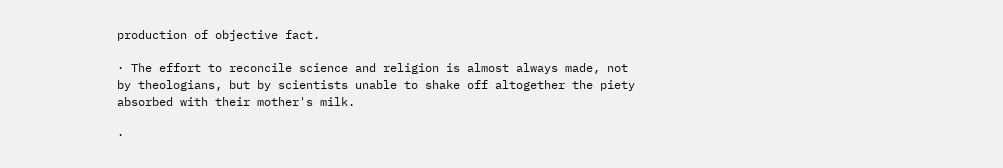production of objective fact.

· The effort to reconcile science and religion is almost always made, not by theologians, but by scientists unable to shake off altogether the piety absorbed with their mother's milk.

·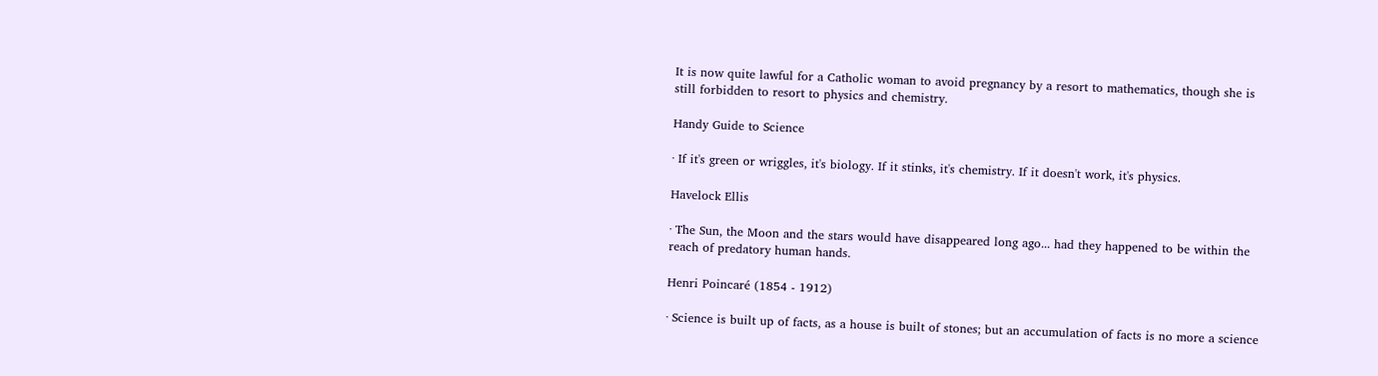It is now quite lawful for a Catholic woman to avoid pregnancy by a resort to mathematics, though she is still forbidden to resort to physics and chemistry.

Handy Guide to Science

· If it's green or wriggles, it's biology. If it stinks, it's chemistry. If it doesn't work, it's physics.

Havelock Ellis

· The Sun, the Moon and the stars would have disappeared long ago... had they happened to be within the reach of predatory human hands.

Henri Poincaré (1854 - 1912)

· Science is built up of facts, as a house is built of stones; but an accumulation of facts is no more a science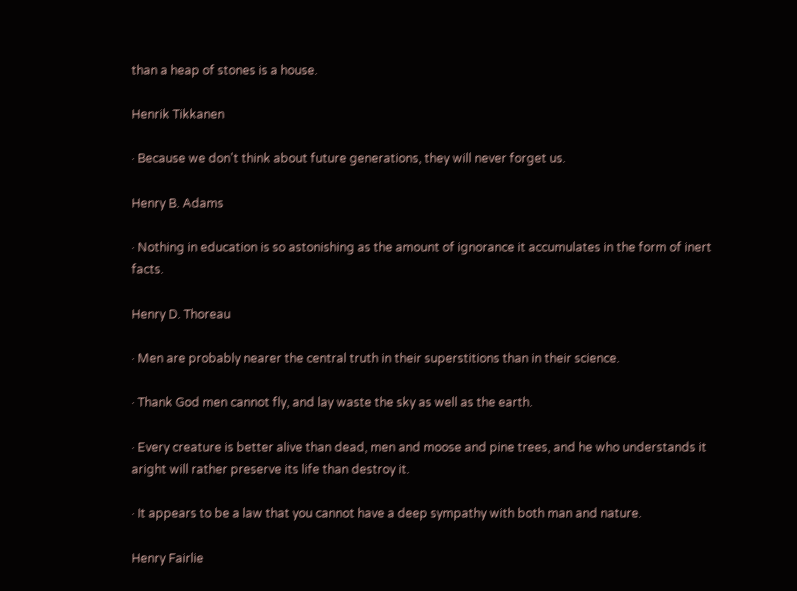than a heap of stones is a house.

Henrik Tikkanen

· Because we don't think about future generations, they will never forget us.

Henry B. Adams

· Nothing in education is so astonishing as the amount of ignorance it accumulates in the form of inert facts.

Henry D. Thoreau

· Men are probably nearer the central truth in their superstitions than in their science.

· Thank God men cannot fly, and lay waste the sky as well as the earth.

· Every creature is better alive than dead, men and moose and pine trees, and he who understands it aright will rather preserve its life than destroy it.

· It appears to be a law that you cannot have a deep sympathy with both man and nature.

Henry Fairlie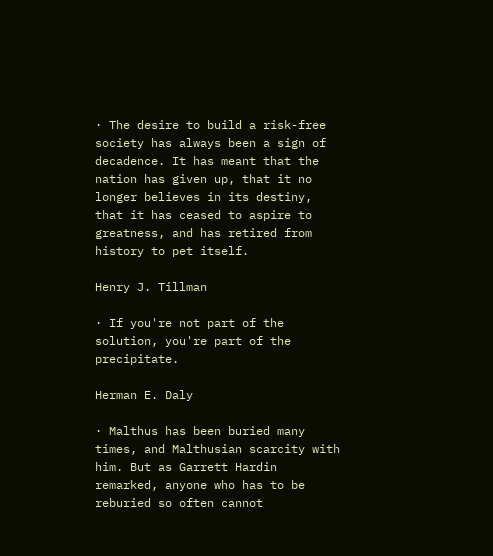· The desire to build a risk-free society has always been a sign of decadence. It has meant that the nation has given up, that it no longer believes in its destiny, that it has ceased to aspire to greatness, and has retired from history to pet itself.

Henry J. Tillman

· If you're not part of the solution, you're part of the precipitate.

Herman E. Daly

· Malthus has been buried many times, and Malthusian scarcity with him. But as Garrett Hardin remarked, anyone who has to be reburied so often cannot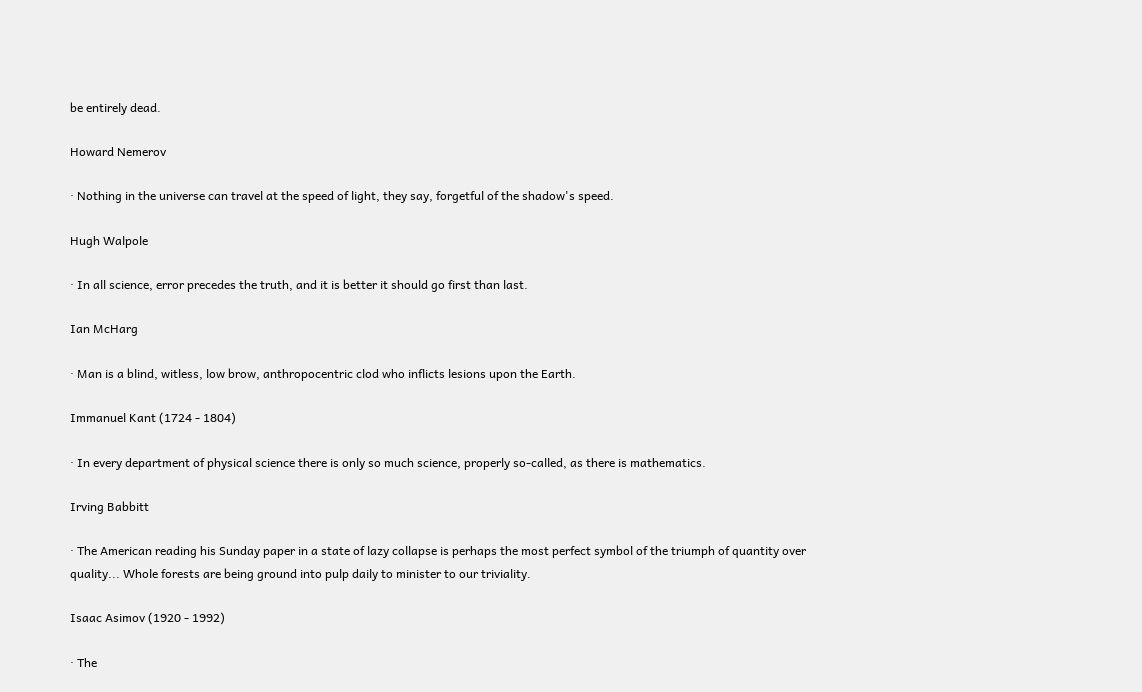be entirely dead.

Howard Nemerov

· Nothing in the universe can travel at the speed of light, they say, forgetful of the shadow's speed.

Hugh Walpole

· In all science, error precedes the truth, and it is better it should go first than last.

Ian McHarg

· Man is a blind, witless, low brow, anthropocentric clod who inflicts lesions upon the Earth.

Immanuel Kant (1724 - 1804)

· In every department of physical science there is only so much science, properly so-called, as there is mathematics.

Irving Babbitt

· The American reading his Sunday paper in a state of lazy collapse is perhaps the most perfect symbol of the triumph of quantity over quality... Whole forests are being ground into pulp daily to minister to our triviality.

Isaac Asimov (1920 - 1992)

· The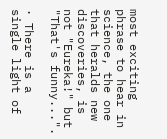most exciting phrase to hear in science, the one that heralds new discoveries, is not "Eureka!" but "That's funny...".

· There is a single light of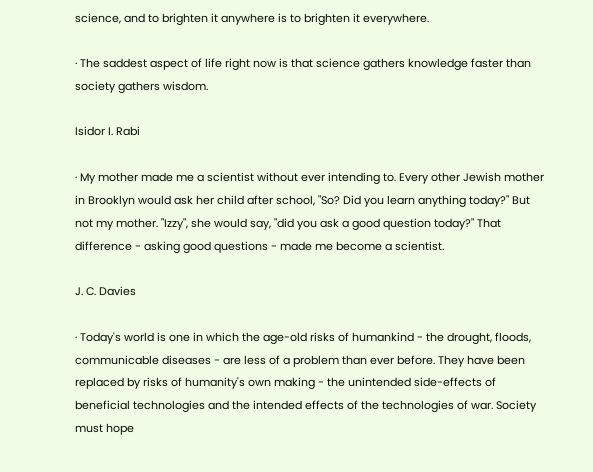science, and to brighten it anywhere is to brighten it everywhere.

· The saddest aspect of life right now is that science gathers knowledge faster than society gathers wisdom.

Isidor I. Rabi

· My mother made me a scientist without ever intending to. Every other Jewish mother in Brooklyn would ask her child after school, "So? Did you learn anything today?" But not my mother. "Izzy", she would say, "did you ask a good question today?" That difference - asking good questions - made me become a scientist.

J. C. Davies

· Today's world is one in which the age-old risks of humankind - the drought, floods, communicable diseases - are less of a problem than ever before. They have been replaced by risks of humanity's own making - the unintended side-effects of beneficial technologies and the intended effects of the technologies of war. Society must hope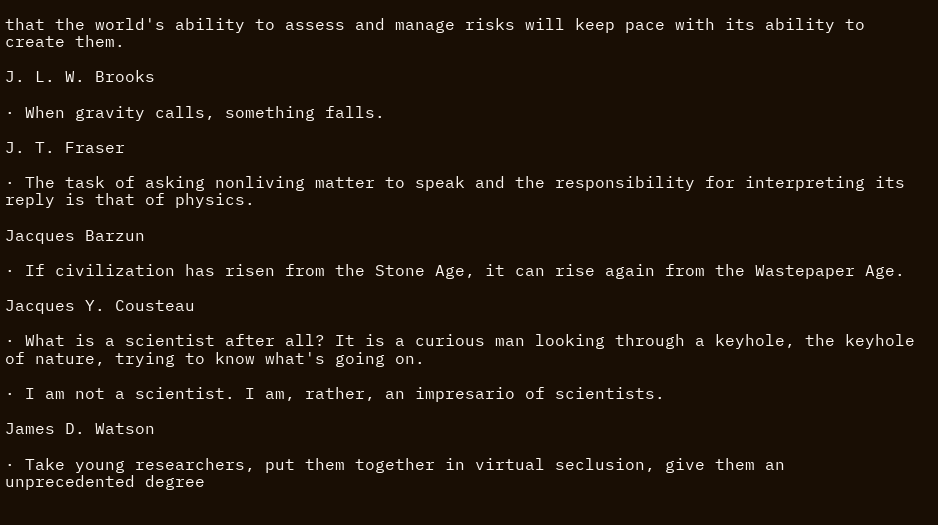that the world's ability to assess and manage risks will keep pace with its ability to create them.

J. L. W. Brooks

· When gravity calls, something falls.

J. T. Fraser

· The task of asking nonliving matter to speak and the responsibility for interpreting its reply is that of physics.

Jacques Barzun

· If civilization has risen from the Stone Age, it can rise again from the Wastepaper Age.

Jacques Y. Cousteau

· What is a scientist after all? It is a curious man looking through a keyhole, the keyhole of nature, trying to know what's going on.

· I am not a scientist. I am, rather, an impresario of scientists.

James D. Watson

· Take young researchers, put them together in virtual seclusion, give them an unprecedented degree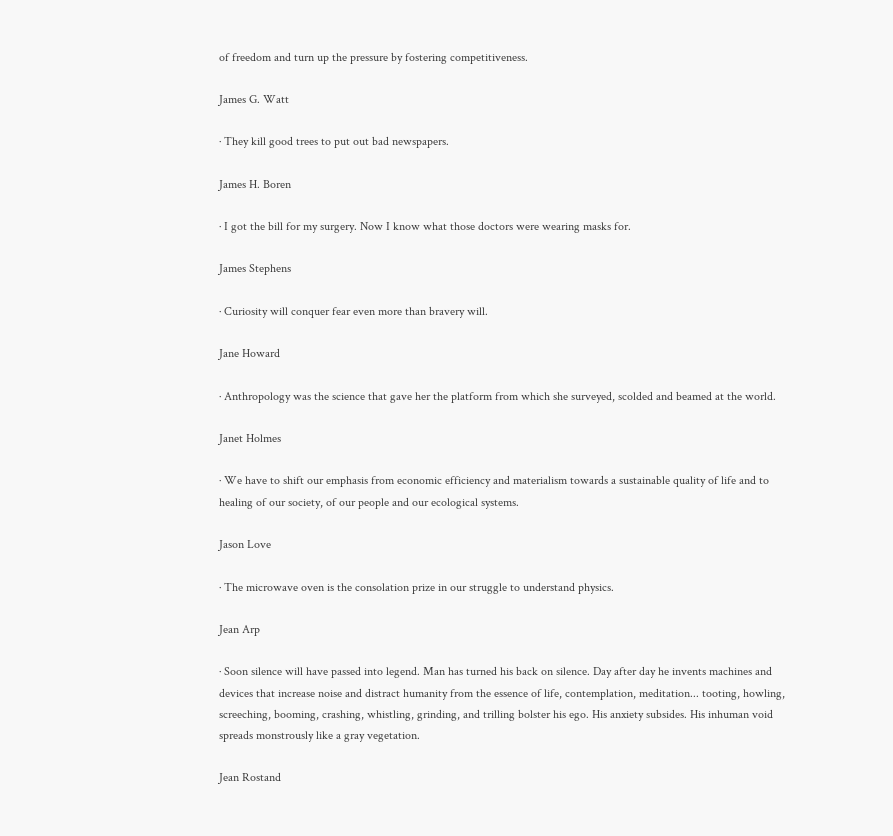of freedom and turn up the pressure by fostering competitiveness.

James G. Watt

· They kill good trees to put out bad newspapers.

James H. Boren

· I got the bill for my surgery. Now I know what those doctors were wearing masks for.

James Stephens

· Curiosity will conquer fear even more than bravery will.

Jane Howard

· Anthropology was the science that gave her the platform from which she surveyed, scolded and beamed at the world.

Janet Holmes

· We have to shift our emphasis from economic efficiency and materialism towards a sustainable quality of life and to healing of our society, of our people and our ecological systems.

Jason Love

· The microwave oven is the consolation prize in our struggle to understand physics.

Jean Arp

· Soon silence will have passed into legend. Man has turned his back on silence. Day after day he invents machines and devices that increase noise and distract humanity from the essence of life, contemplation, meditation... tooting, howling, screeching, booming, crashing, whistling, grinding, and trilling bolster his ego. His anxiety subsides. His inhuman void spreads monstrously like a gray vegetation.

Jean Rostand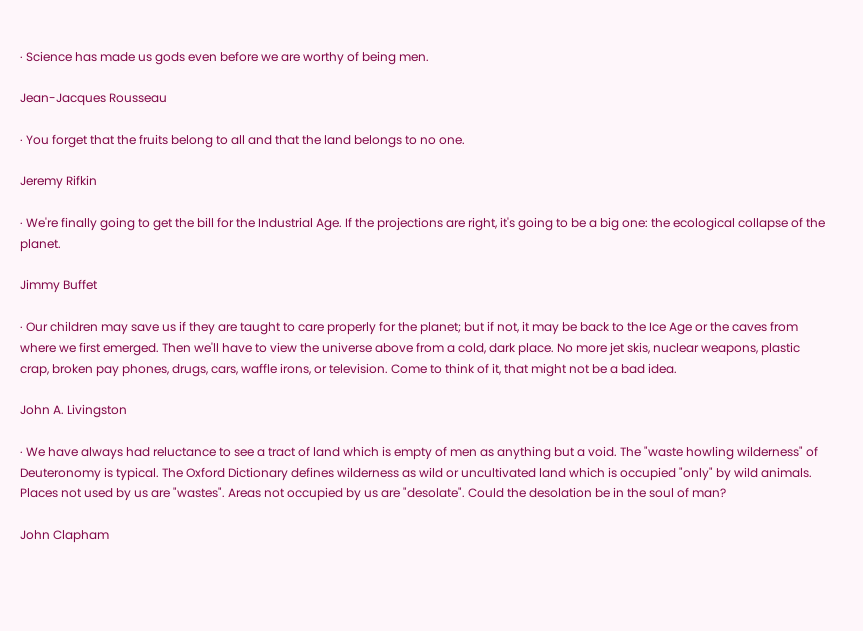· Science has made us gods even before we are worthy of being men.

Jean-Jacques Rousseau

· You forget that the fruits belong to all and that the land belongs to no one.

Jeremy Rifkin

· We're finally going to get the bill for the Industrial Age. If the projections are right, it's going to be a big one: the ecological collapse of the planet.

Jimmy Buffet

· Our children may save us if they are taught to care properly for the planet; but if not, it may be back to the Ice Age or the caves from where we first emerged. Then we'll have to view the universe above from a cold, dark place. No more jet skis, nuclear weapons, plastic crap, broken pay phones, drugs, cars, waffle irons, or television. Come to think of it, that might not be a bad idea.

John A. Livingston

· We have always had reluctance to see a tract of land which is empty of men as anything but a void. The "waste howling wilderness" of Deuteronomy is typical. The Oxford Dictionary defines wilderness as wild or uncultivated land which is occupied "only" by wild animals. Places not used by us are "wastes". Areas not occupied by us are "desolate". Could the desolation be in the soul of man?

John Clapham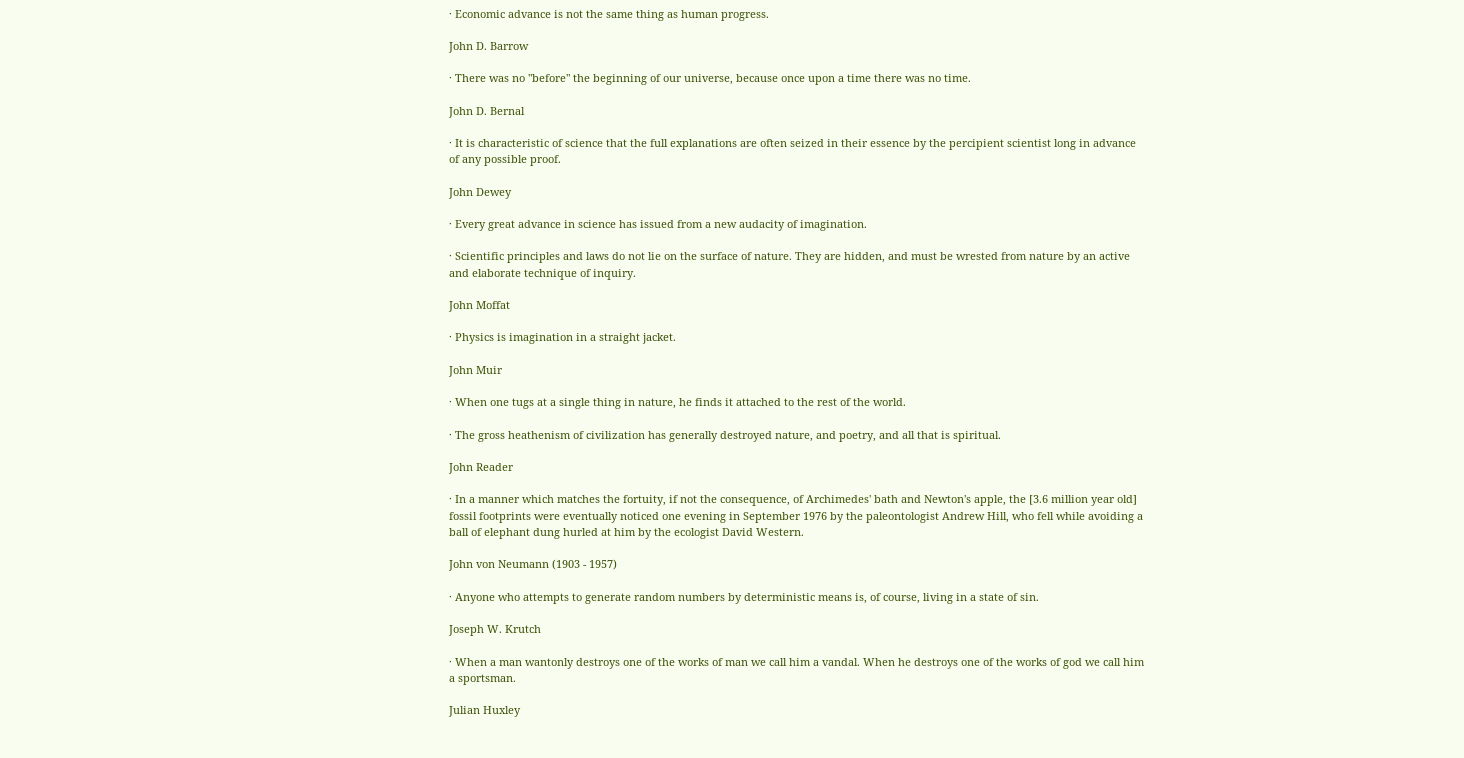· Economic advance is not the same thing as human progress.

John D. Barrow

· There was no "before" the beginning of our universe, because once upon a time there was no time.

John D. Bernal

· It is characteristic of science that the full explanations are often seized in their essence by the percipient scientist long in advance of any possible proof.

John Dewey

· Every great advance in science has issued from a new audacity of imagination.

· Scientific principles and laws do not lie on the surface of nature. They are hidden, and must be wrested from nature by an active and elaborate technique of inquiry.

John Moffat

· Physics is imagination in a straight jacket.

John Muir

· When one tugs at a single thing in nature, he finds it attached to the rest of the world.

· The gross heathenism of civilization has generally destroyed nature, and poetry, and all that is spiritual.

John Reader

· In a manner which matches the fortuity, if not the consequence, of Archimedes' bath and Newton's apple, the [3.6 million year old] fossil footprints were eventually noticed one evening in September 1976 by the paleontologist Andrew Hill, who fell while avoiding a ball of elephant dung hurled at him by the ecologist David Western.

John von Neumann (1903 - 1957)

· Anyone who attempts to generate random numbers by deterministic means is, of course, living in a state of sin.

Joseph W. Krutch

· When a man wantonly destroys one of the works of man we call him a vandal. When he destroys one of the works of god we call him a sportsman.

Julian Huxley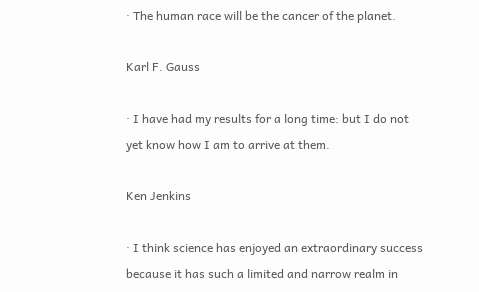· The human race will be the cancer of the planet.

Karl F. Gauss

· I have had my results for a long time: but I do not yet know how I am to arrive at them.

Ken Jenkins

· I think science has enjoyed an extraordinary success because it has such a limited and narrow realm in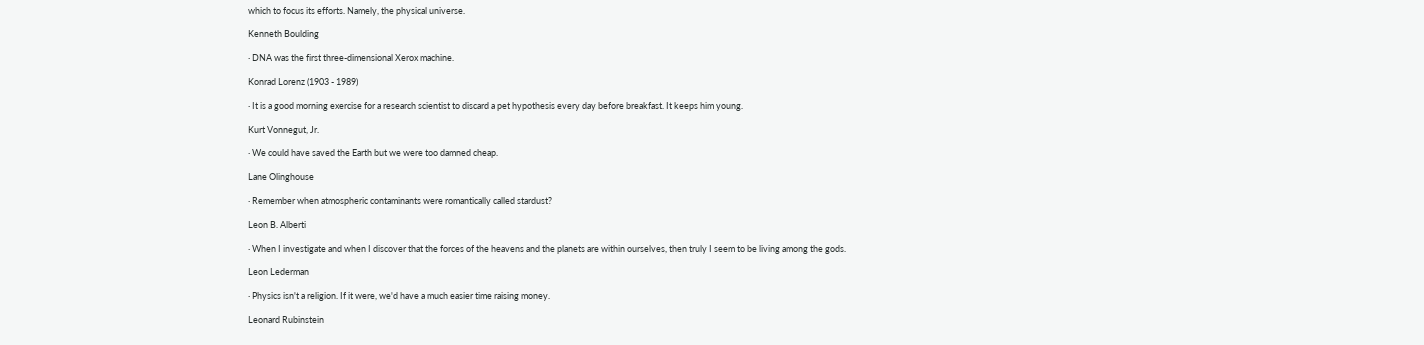which to focus its efforts. Namely, the physical universe.

Kenneth Boulding

· DNA was the first three-dimensional Xerox machine.

Konrad Lorenz (1903 - 1989)

· It is a good morning exercise for a research scientist to discard a pet hypothesis every day before breakfast. It keeps him young.

Kurt Vonnegut, Jr.

· We could have saved the Earth but we were too damned cheap.

Lane Olinghouse

· Remember when atmospheric contaminants were romantically called stardust?

Leon B. Alberti

· When I investigate and when I discover that the forces of the heavens and the planets are within ourselves, then truly I seem to be living among the gods.

Leon Lederman

· Physics isn't a religion. If it were, we'd have a much easier time raising money.

Leonard Rubinstein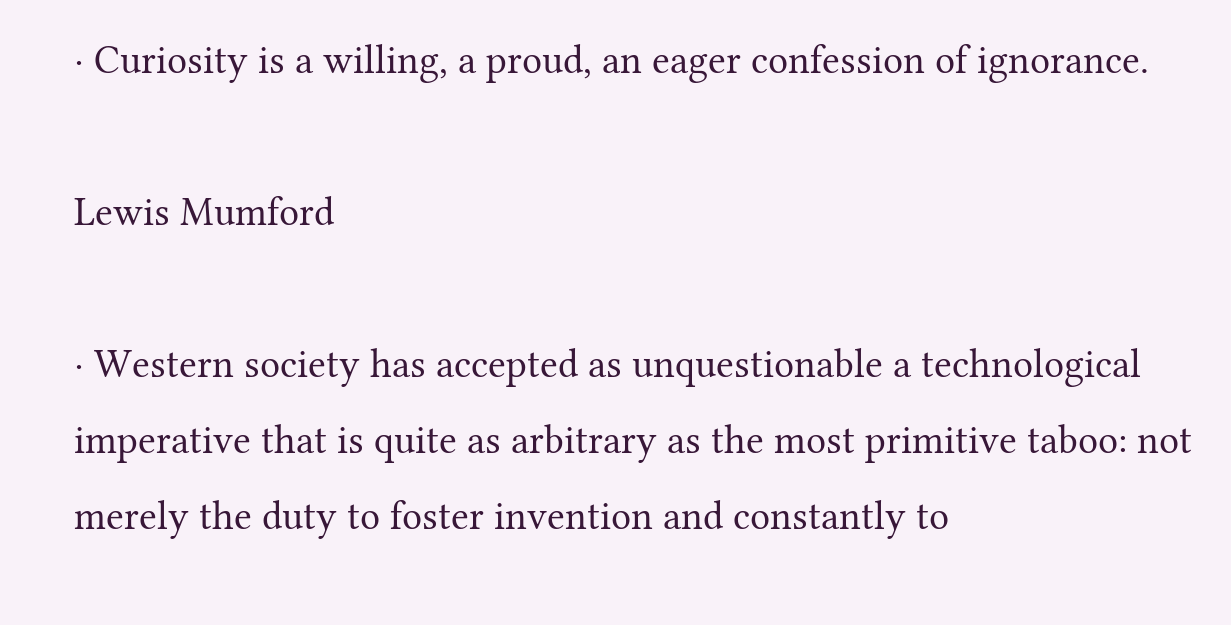· Curiosity is a willing, a proud, an eager confession of ignorance.

Lewis Mumford

· Western society has accepted as unquestionable a technological imperative that is quite as arbitrary as the most primitive taboo: not merely the duty to foster invention and constantly to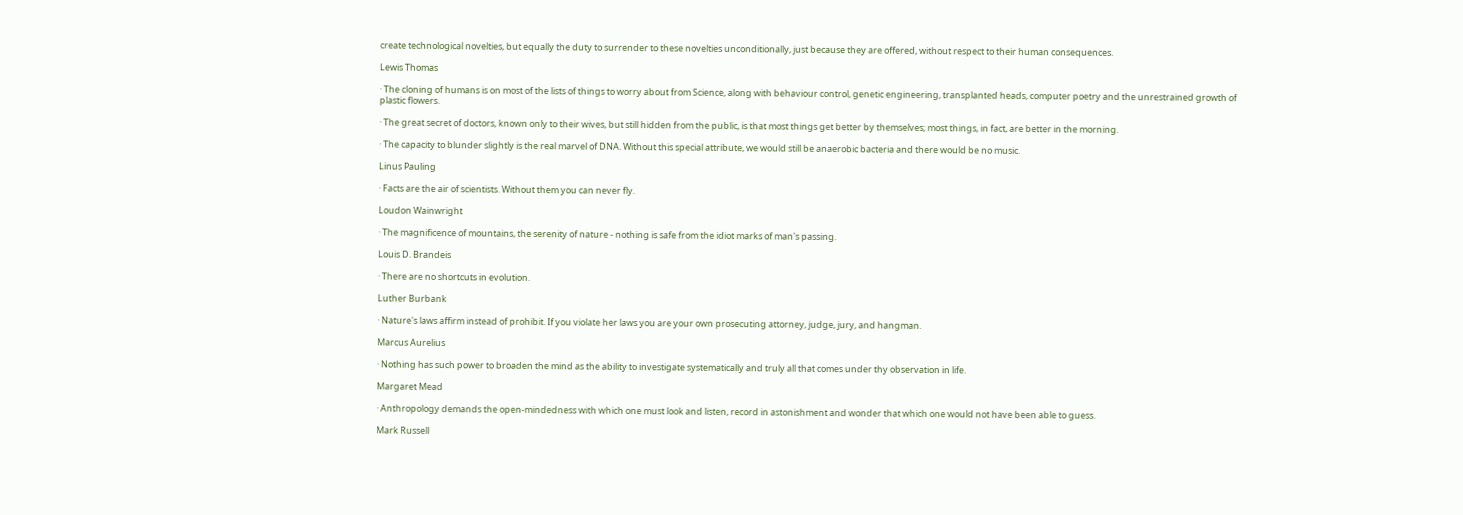create technological novelties, but equally the duty to surrender to these novelties unconditionally, just because they are offered, without respect to their human consequences.

Lewis Thomas

· The cloning of humans is on most of the lists of things to worry about from Science, along with behaviour control, genetic engineering, transplanted heads, computer poetry and the unrestrained growth of plastic flowers.

· The great secret of doctors, known only to their wives, but still hidden from the public, is that most things get better by themselves; most things, in fact, are better in the morning.

· The capacity to blunder slightly is the real marvel of DNA. Without this special attribute, we would still be anaerobic bacteria and there would be no music.

Linus Pauling

· Facts are the air of scientists. Without them you can never fly.

Loudon Wainwright

· The magnificence of mountains, the serenity of nature - nothing is safe from the idiot marks of man's passing.

Louis D. Brandeis

· There are no shortcuts in evolution.

Luther Burbank

· Nature's laws affirm instead of prohibit. If you violate her laws you are your own prosecuting attorney, judge, jury, and hangman.

Marcus Aurelius

· Nothing has such power to broaden the mind as the ability to investigate systematically and truly all that comes under thy observation in life.

Margaret Mead

· Anthropology demands the open-mindedness with which one must look and listen, record in astonishment and wonder that which one would not have been able to guess.

Mark Russell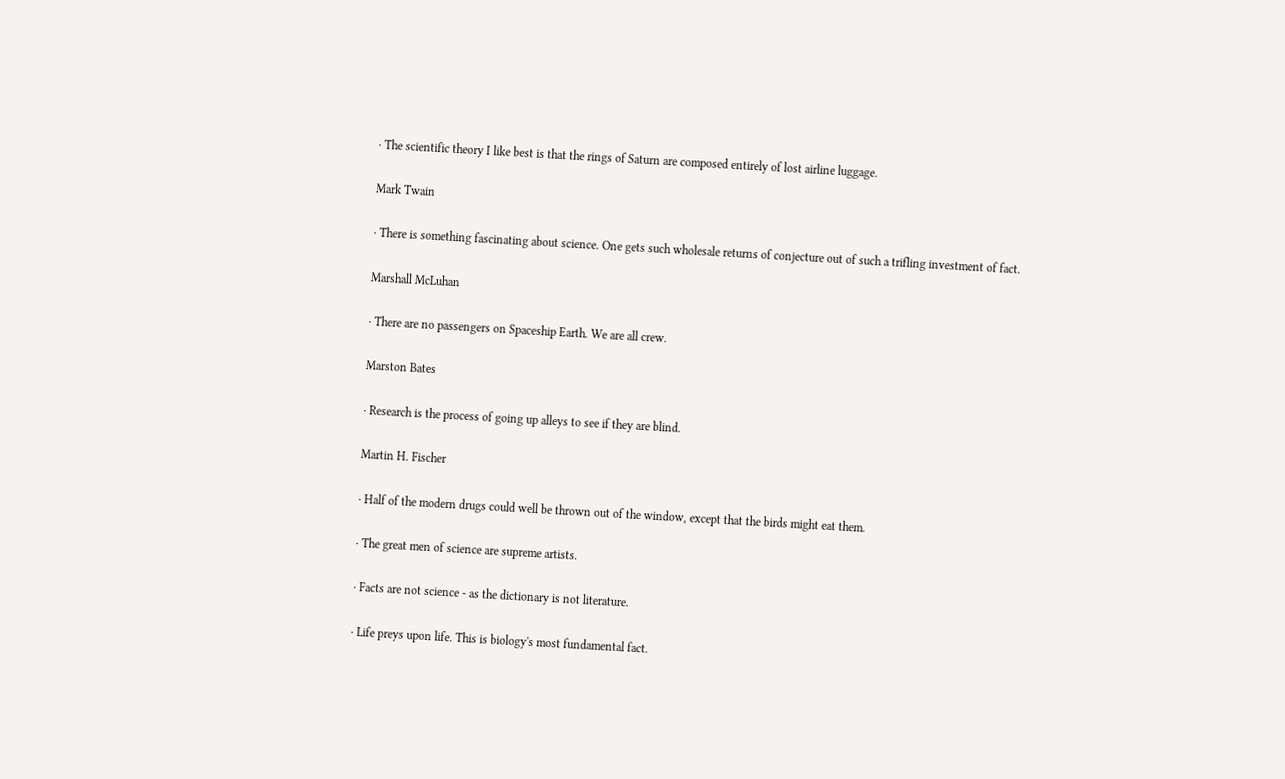· The scientific theory I like best is that the rings of Saturn are composed entirely of lost airline luggage.

Mark Twain

· There is something fascinating about science. One gets such wholesale returns of conjecture out of such a trifling investment of fact.

Marshall McLuhan

· There are no passengers on Spaceship Earth. We are all crew.

Marston Bates

· Research is the process of going up alleys to see if they are blind.

Martin H. Fischer

· Half of the modern drugs could well be thrown out of the window, except that the birds might eat them.

· The great men of science are supreme artists.

· Facts are not science - as the dictionary is not literature.

· Life preys upon life. This is biology's most fundamental fact.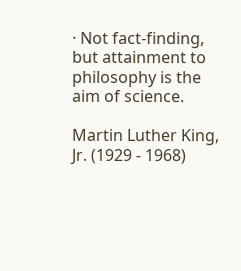· Not fact-finding, but attainment to philosophy is the aim of science.

Martin Luther King, Jr. (1929 - 1968)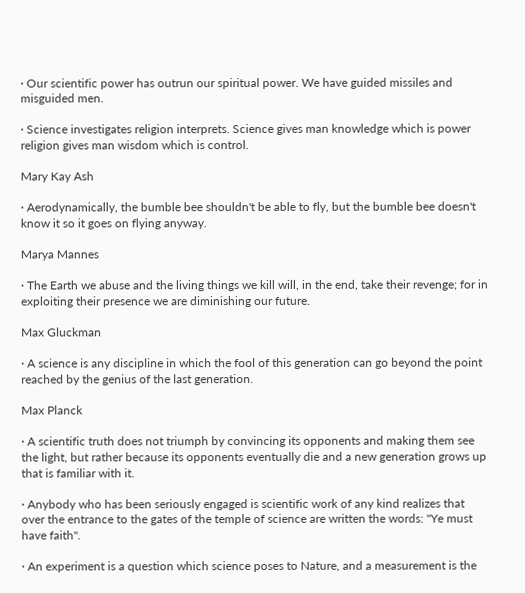· Our scientific power has outrun our spiritual power. We have guided missiles and misguided men.

· Science investigates religion interprets. Science gives man knowledge which is power religion gives man wisdom which is control.

Mary Kay Ash

· Aerodynamically, the bumble bee shouldn't be able to fly, but the bumble bee doesn't know it so it goes on flying anyway.

Marya Mannes

· The Earth we abuse and the living things we kill will, in the end, take their revenge; for in exploiting their presence we are diminishing our future.

Max Gluckman

· A science is any discipline in which the fool of this generation can go beyond the point reached by the genius of the last generation.

Max Planck

· A scientific truth does not triumph by convincing its opponents and making them see the light, but rather because its opponents eventually die and a new generation grows up that is familiar with it.

· Anybody who has been seriously engaged is scientific work of any kind realizes that over the entrance to the gates of the temple of science are written the words: "Ye must have faith".

· An experiment is a question which science poses to Nature, and a measurement is the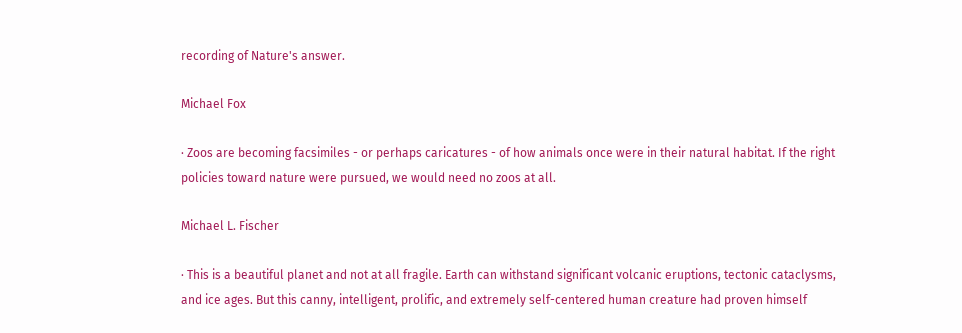recording of Nature's answer.

Michael Fox

· Zoos are becoming facsimiles - or perhaps caricatures - of how animals once were in their natural habitat. If the right policies toward nature were pursued, we would need no zoos at all.

Michael L. Fischer

· This is a beautiful planet and not at all fragile. Earth can withstand significant volcanic eruptions, tectonic cataclysms, and ice ages. But this canny, intelligent, prolific, and extremely self-centered human creature had proven himself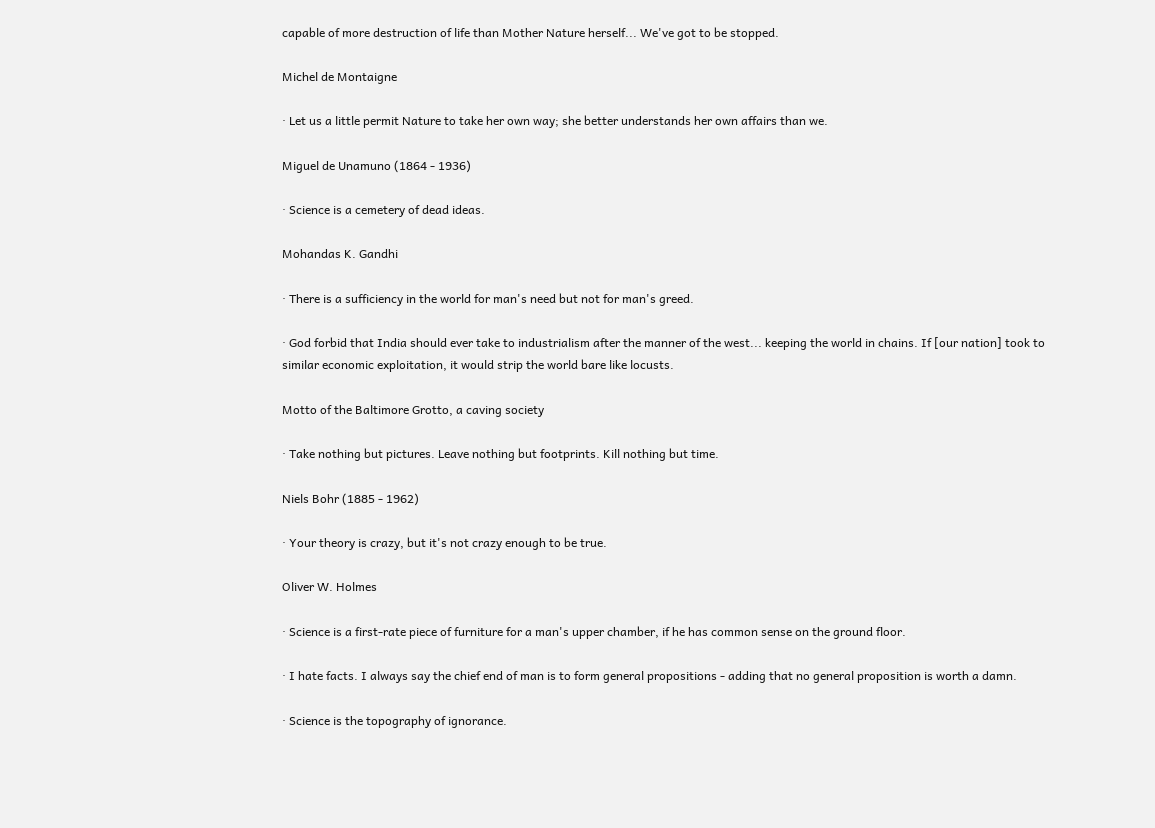capable of more destruction of life than Mother Nature herself... We've got to be stopped.

Michel de Montaigne

· Let us a little permit Nature to take her own way; she better understands her own affairs than we.

Miguel de Unamuno (1864 - 1936)

· Science is a cemetery of dead ideas.

Mohandas K. Gandhi

· There is a sufficiency in the world for man's need but not for man's greed.

· God forbid that India should ever take to industrialism after the manner of the west... keeping the world in chains. If [our nation] took to similar economic exploitation, it would strip the world bare like locusts.

Motto of the Baltimore Grotto, a caving society

· Take nothing but pictures. Leave nothing but footprints. Kill nothing but time.

Niels Bohr (1885 - 1962)

· Your theory is crazy, but it's not crazy enough to be true.

Oliver W. Holmes

· Science is a first-rate piece of furniture for a man's upper chamber, if he has common sense on the ground floor.

· I hate facts. I always say the chief end of man is to form general propositions - adding that no general proposition is worth a damn.

· Science is the topography of ignorance.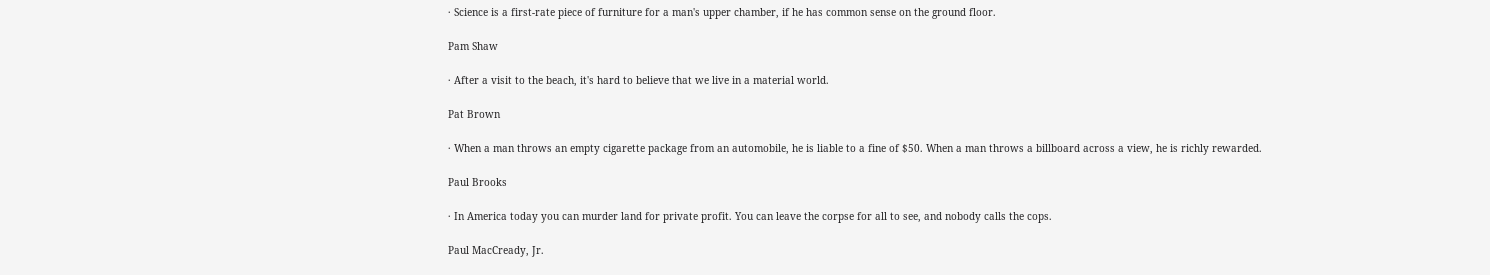· Science is a first-rate piece of furniture for a man's upper chamber, if he has common sense on the ground floor.

Pam Shaw

· After a visit to the beach, it's hard to believe that we live in a material world.

Pat Brown

· When a man throws an empty cigarette package from an automobile, he is liable to a fine of $50. When a man throws a billboard across a view, he is richly rewarded.

Paul Brooks

· In America today you can murder land for private profit. You can leave the corpse for all to see, and nobody calls the cops.

Paul MacCready, Jr.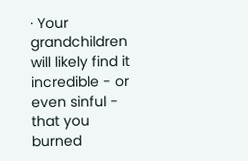· Your grandchildren will likely find it incredible - or even sinful - that you burned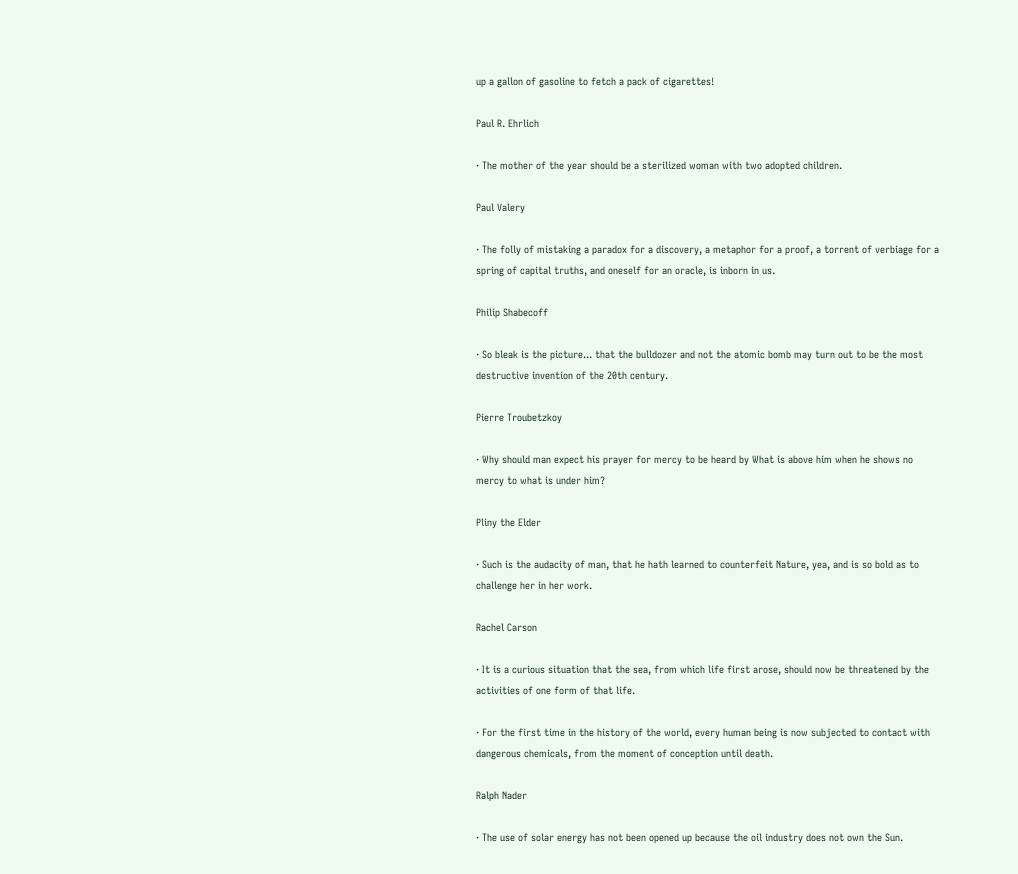up a gallon of gasoline to fetch a pack of cigarettes!

Paul R. Ehrlich

· The mother of the year should be a sterilized woman with two adopted children.

Paul Valery

· The folly of mistaking a paradox for a discovery, a metaphor for a proof, a torrent of verbiage for a spring of capital truths, and oneself for an oracle, is inborn in us.

Philip Shabecoff

· So bleak is the picture... that the bulldozer and not the atomic bomb may turn out to be the most destructive invention of the 20th century.

Pierre Troubetzkoy

· Why should man expect his prayer for mercy to be heard by What is above him when he shows no mercy to what is under him?

Pliny the Elder

· Such is the audacity of man, that he hath learned to counterfeit Nature, yea, and is so bold as to challenge her in her work.

Rachel Carson

· It is a curious situation that the sea, from which life first arose, should now be threatened by the activities of one form of that life.

· For the first time in the history of the world, every human being is now subjected to contact with dangerous chemicals, from the moment of conception until death.

Ralph Nader

· The use of solar energy has not been opened up because the oil industry does not own the Sun.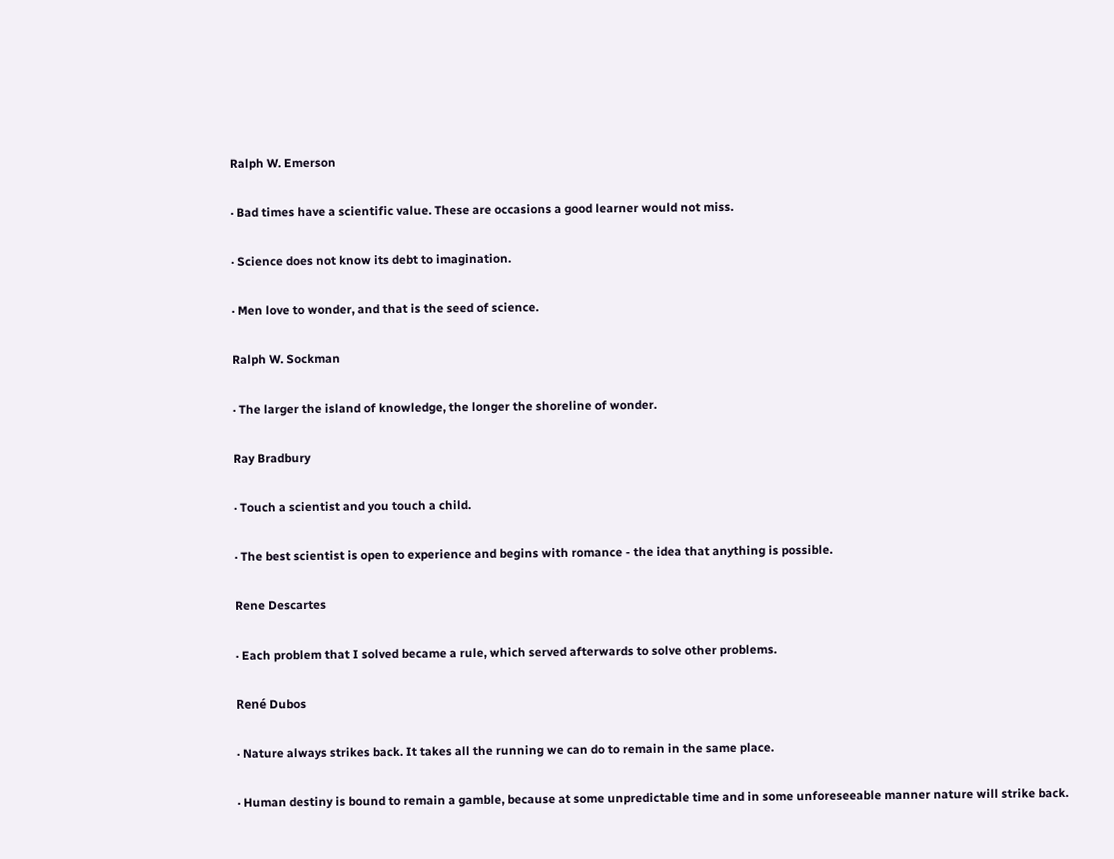Ralph W. Emerson

· Bad times have a scientific value. These are occasions a good learner would not miss.

· Science does not know its debt to imagination.

· Men love to wonder, and that is the seed of science.

Ralph W. Sockman

· The larger the island of knowledge, the longer the shoreline of wonder.

Ray Bradbury

· Touch a scientist and you touch a child.

· The best scientist is open to experience and begins with romance - the idea that anything is possible.

Rene Descartes

· Each problem that I solved became a rule, which served afterwards to solve other problems.

René Dubos

· Nature always strikes back. It takes all the running we can do to remain in the same place.

· Human destiny is bound to remain a gamble, because at some unpredictable time and in some unforeseeable manner nature will strike back.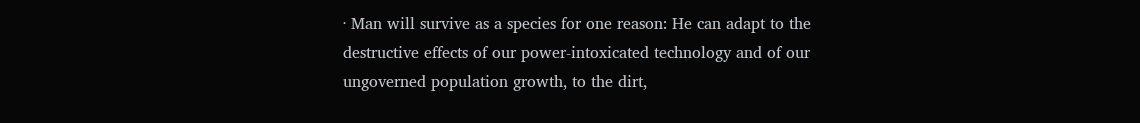· Man will survive as a species for one reason: He can adapt to the destructive effects of our power-intoxicated technology and of our ungoverned population growth, to the dirt,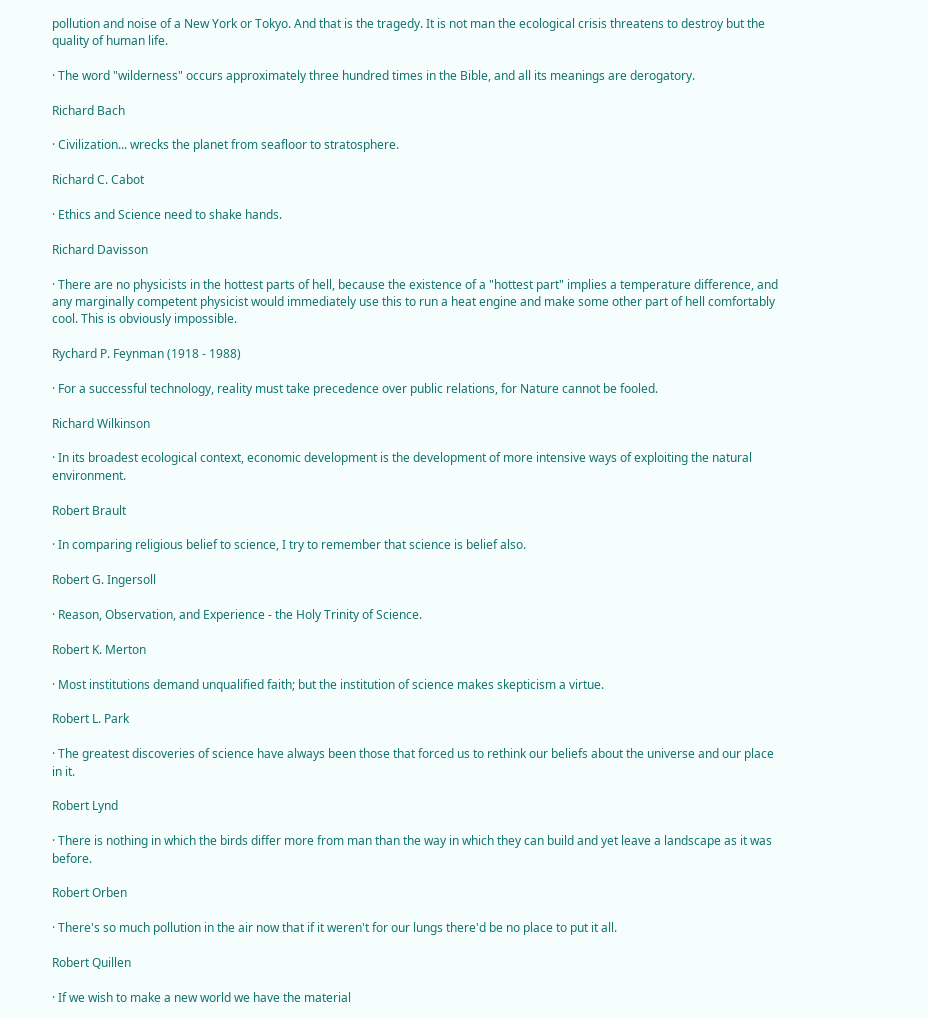pollution and noise of a New York or Tokyo. And that is the tragedy. It is not man the ecological crisis threatens to destroy but the quality of human life.

· The word "wilderness" occurs approximately three hundred times in the Bible, and all its meanings are derogatory.

Richard Bach

· Civilization... wrecks the planet from seafloor to stratosphere.

Richard C. Cabot

· Ethics and Science need to shake hands.

Richard Davisson

· There are no physicists in the hottest parts of hell, because the existence of a "hottest part" implies a temperature difference, and any marginally competent physicist would immediately use this to run a heat engine and make some other part of hell comfortably cool. This is obviously impossible.

Rychard P. Feynman (1918 - 1988)

· For a successful technology, reality must take precedence over public relations, for Nature cannot be fooled.

Richard Wilkinson

· In its broadest ecological context, economic development is the development of more intensive ways of exploiting the natural environment.

Robert Brault

· In comparing religious belief to science, I try to remember that science is belief also.

Robert G. Ingersoll

· Reason, Observation, and Experience - the Holy Trinity of Science.

Robert K. Merton

· Most institutions demand unqualified faith; but the institution of science makes skepticism a virtue.

Robert L. Park

· The greatest discoveries of science have always been those that forced us to rethink our beliefs about the universe and our place in it.

Robert Lynd

· There is nothing in which the birds differ more from man than the way in which they can build and yet leave a landscape as it was before.

Robert Orben

· There's so much pollution in the air now that if it weren't for our lungs there'd be no place to put it all.

Robert Quillen

· If we wish to make a new world we have the material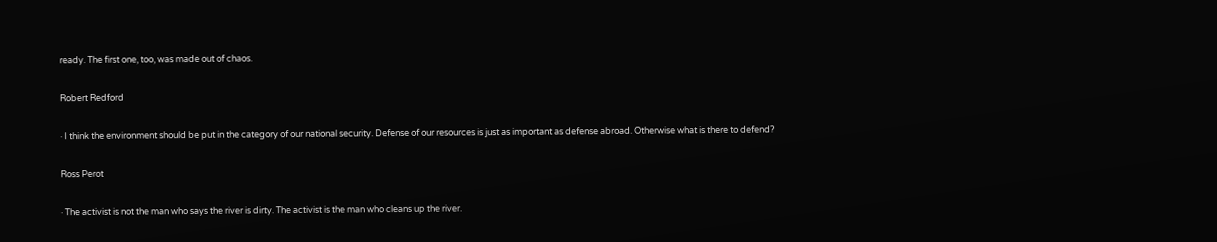ready. The first one, too, was made out of chaos.

Robert Redford

· I think the environment should be put in the category of our national security. Defense of our resources is just as important as defense abroad. Otherwise what is there to defend?

Ross Perot

· The activist is not the man who says the river is dirty. The activist is the man who cleans up the river.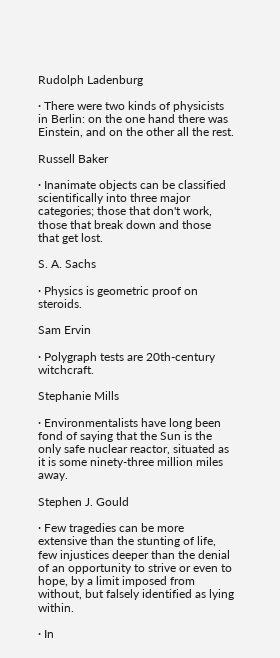Rudolph Ladenburg

· There were two kinds of physicists in Berlin: on the one hand there was Einstein, and on the other all the rest.

Russell Baker

· Inanimate objects can be classified scientifically into three major categories; those that don't work, those that break down and those that get lost.

S. A. Sachs

· Physics is geometric proof on steroids.

Sam Ervin

· Polygraph tests are 20th-century witchcraft.

Stephanie Mills

· Environmentalists have long been fond of saying that the Sun is the only safe nuclear reactor, situated as it is some ninety-three million miles away.

Stephen J. Gould

· Few tragedies can be more extensive than the stunting of life, few injustices deeper than the denial of an opportunity to strive or even to hope, by a limit imposed from without, but falsely identified as lying within.

· In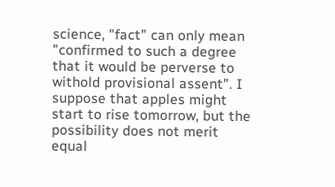science, "fact" can only mean "confirmed to such a degree that it would be perverse to withold provisional assent". I suppose that apples might start to rise tomorrow, but the possibility does not merit equal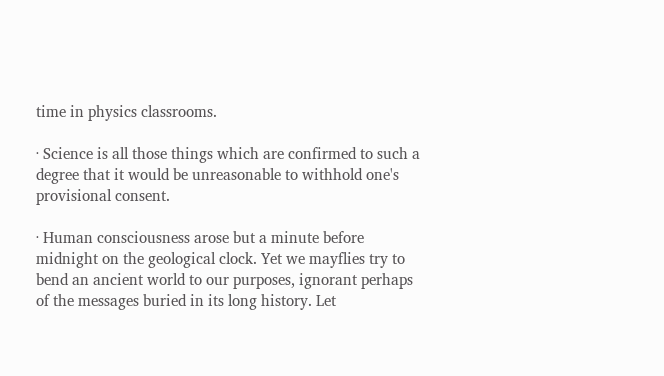time in physics classrooms.

· Science is all those things which are confirmed to such a degree that it would be unreasonable to withhold one's provisional consent.

· Human consciousness arose but a minute before midnight on the geological clock. Yet we mayflies try to bend an ancient world to our purposes, ignorant perhaps of the messages buried in its long history. Let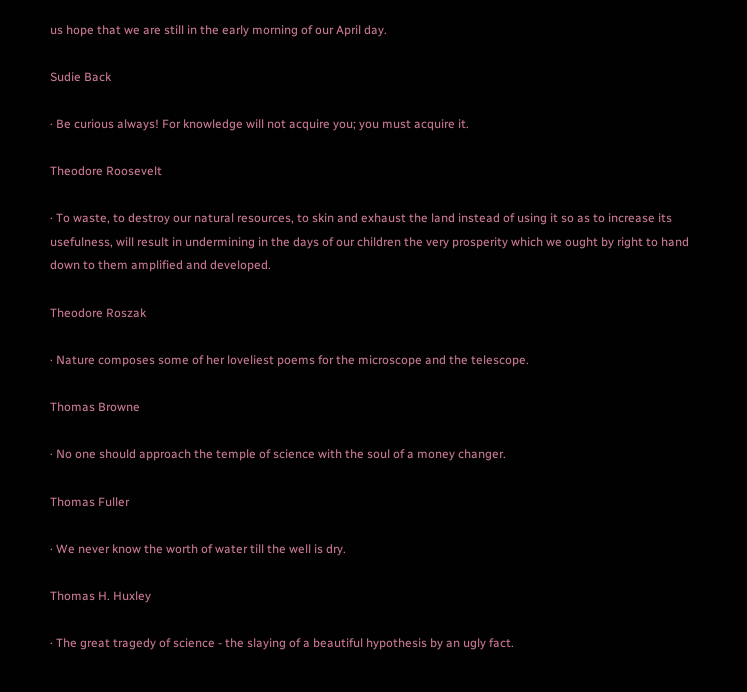us hope that we are still in the early morning of our April day.

Sudie Back

· Be curious always! For knowledge will not acquire you; you must acquire it.

Theodore Roosevelt

· To waste, to destroy our natural resources, to skin and exhaust the land instead of using it so as to increase its usefulness, will result in undermining in the days of our children the very prosperity which we ought by right to hand down to them amplified and developed.

Theodore Roszak

· Nature composes some of her loveliest poems for the microscope and the telescope.

Thomas Browne

· No one should approach the temple of science with the soul of a money changer.

Thomas Fuller

· We never know the worth of water till the well is dry.

Thomas H. Huxley

· The great tragedy of science - the slaying of a beautiful hypothesis by an ugly fact.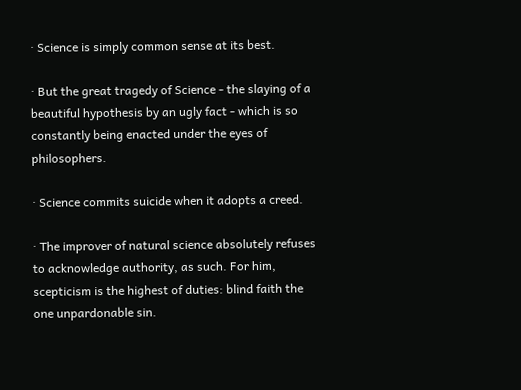· Science is simply common sense at its best.

· But the great tragedy of Science - the slaying of a beautiful hypothesis by an ugly fact - which is so constantly being enacted under the eyes of philosophers.

· Science commits suicide when it adopts a creed.

· The improver of natural science absolutely refuses to acknowledge authority, as such. For him, scepticism is the highest of duties: blind faith the one unpardonable sin.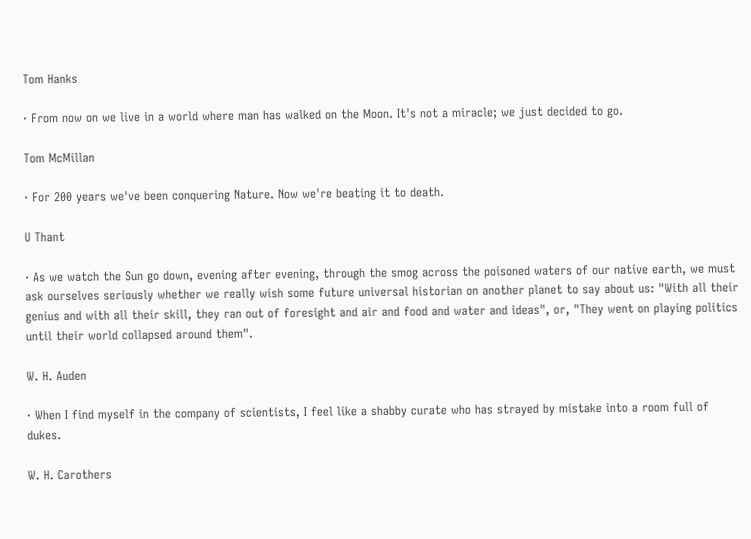Tom Hanks

· From now on we live in a world where man has walked on the Moon. It's not a miracle; we just decided to go.

Tom McMillan

· For 200 years we've been conquering Nature. Now we're beating it to death.

U Thant

· As we watch the Sun go down, evening after evening, through the smog across the poisoned waters of our native earth, we must ask ourselves seriously whether we really wish some future universal historian on another planet to say about us: "With all their genius and with all their skill, they ran out of foresight and air and food and water and ideas", or, "They went on playing politics until their world collapsed around them".

W. H. Auden

· When I find myself in the company of scientists, I feel like a shabby curate who has strayed by mistake into a room full of dukes.

W. H. Carothers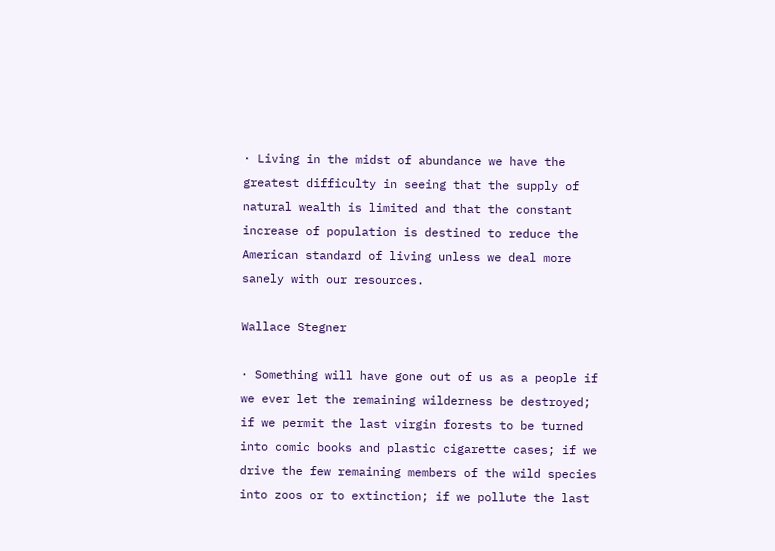· Living in the midst of abundance we have the greatest difficulty in seeing that the supply of natural wealth is limited and that the constant increase of population is destined to reduce the American standard of living unless we deal more sanely with our resources.

Wallace Stegner

· Something will have gone out of us as a people if we ever let the remaining wilderness be destroyed; if we permit the last virgin forests to be turned into comic books and plastic cigarette cases; if we drive the few remaining members of the wild species into zoos or to extinction; if we pollute the last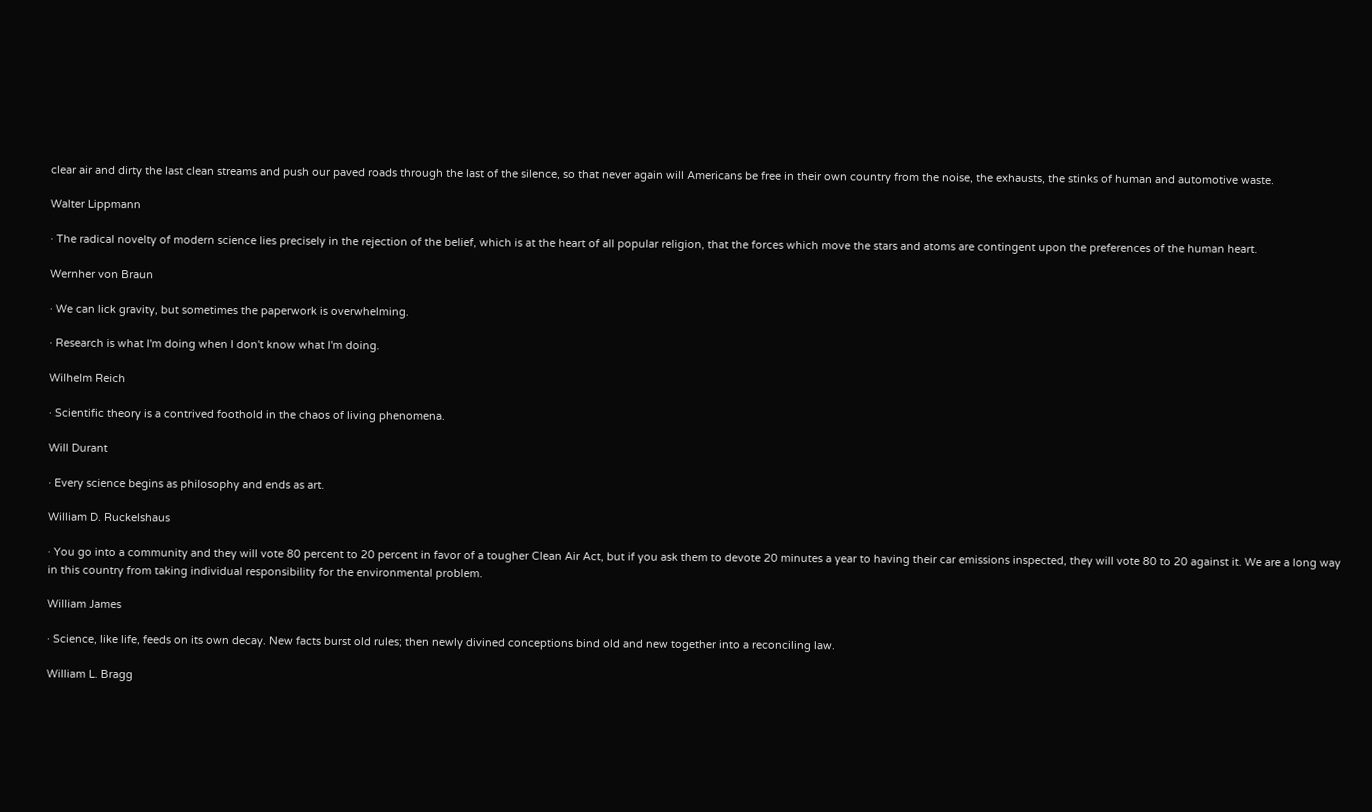clear air and dirty the last clean streams and push our paved roads through the last of the silence, so that never again will Americans be free in their own country from the noise, the exhausts, the stinks of human and automotive waste.

Walter Lippmann

· The radical novelty of modern science lies precisely in the rejection of the belief, which is at the heart of all popular religion, that the forces which move the stars and atoms are contingent upon the preferences of the human heart.

Wernher von Braun

· We can lick gravity, but sometimes the paperwork is overwhelming.

· Research is what I'm doing when I don't know what I'm doing.

Wilhelm Reich

· Scientific theory is a contrived foothold in the chaos of living phenomena.

Will Durant

· Every science begins as philosophy and ends as art.

William D. Ruckelshaus

· You go into a community and they will vote 80 percent to 20 percent in favor of a tougher Clean Air Act, but if you ask them to devote 20 minutes a year to having their car emissions inspected, they will vote 80 to 20 against it. We are a long way in this country from taking individual responsibility for the environmental problem.

William James

· Science, like life, feeds on its own decay. New facts burst old rules; then newly divined conceptions bind old and new together into a reconciling law.

William L. Bragg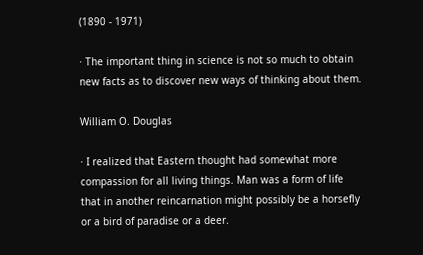(1890 - 1971)

· The important thing in science is not so much to obtain new facts as to discover new ways of thinking about them.

William O. Douglas

· I realized that Eastern thought had somewhat more compassion for all living things. Man was a form of life that in another reincarnation might possibly be a horsefly or a bird of paradise or a deer.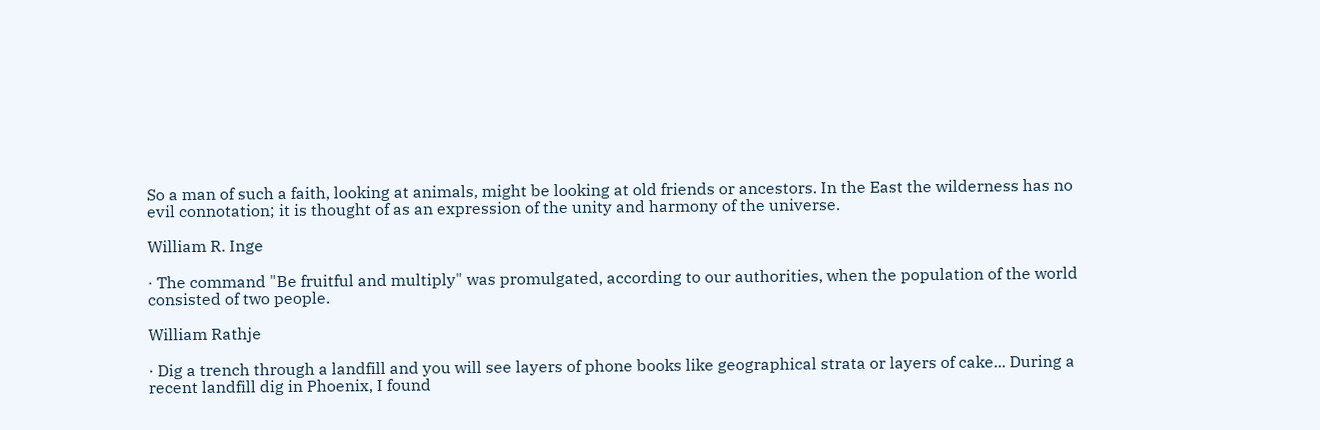So a man of such a faith, looking at animals, might be looking at old friends or ancestors. In the East the wilderness has no evil connotation; it is thought of as an expression of the unity and harmony of the universe.

William R. Inge

· The command "Be fruitful and multiply" was promulgated, according to our authorities, when the population of the world consisted of two people.

William Rathje

· Dig a trench through a landfill and you will see layers of phone books like geographical strata or layers of cake... During a recent landfill dig in Phoenix, I found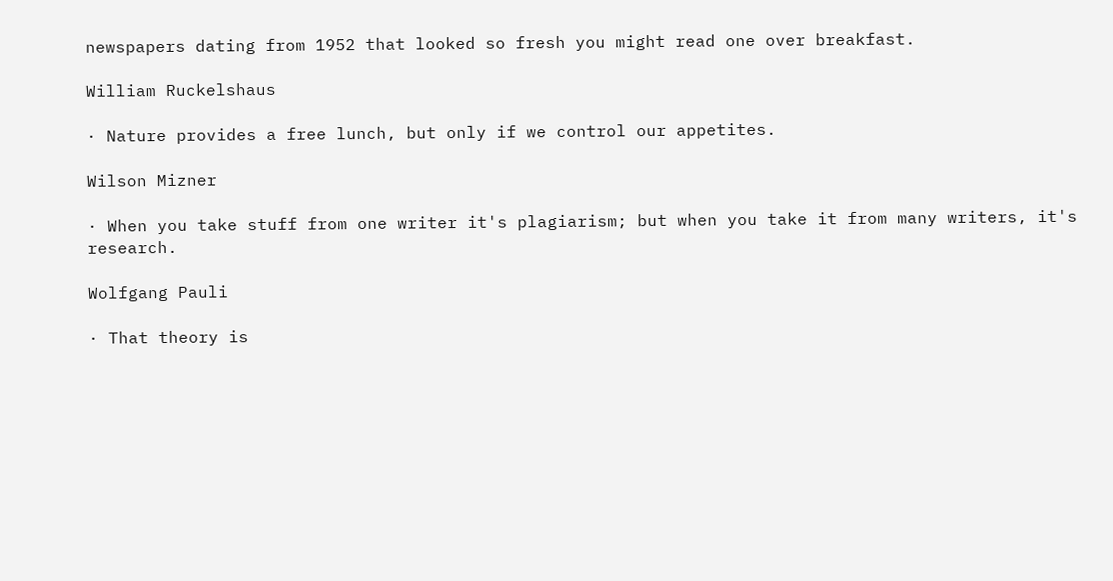newspapers dating from 1952 that looked so fresh you might read one over breakfast.

William Ruckelshaus

· Nature provides a free lunch, but only if we control our appetites.

Wilson Mizner

· When you take stuff from one writer it's plagiarism; but when you take it from many writers, it's research.

Wolfgang Pauli

· That theory is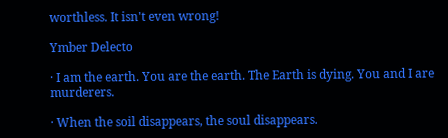worthless. It isn't even wrong!

Ymber Delecto

· I am the earth. You are the earth. The Earth is dying. You and I are murderers.

· When the soil disappears, the soul disappears.